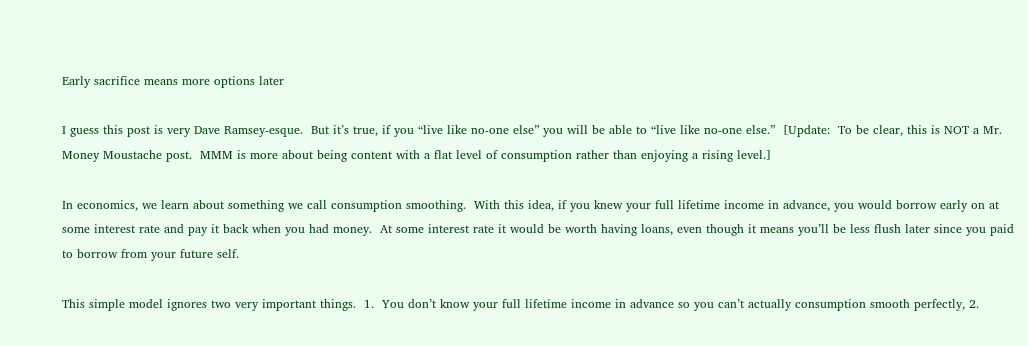Early sacrifice means more options later

I guess this post is very Dave Ramsey-esque.  But it’s true, if you “live like no-one else” you will be able to “live like no-one else.”  [Update:  To be clear, this is NOT a Mr. Money Moustache post.  MMM is more about being content with a flat level of consumption rather than enjoying a rising level.]

In economics, we learn about something we call consumption smoothing.  With this idea, if you knew your full lifetime income in advance, you would borrow early on at some interest rate and pay it back when you had money.  At some interest rate it would be worth having loans, even though it means you’ll be less flush later since you paid to borrow from your future self.

This simple model ignores two very important things.  1.  You don’t know your full lifetime income in advance so you can’t actually consumption smooth perfectly, 2.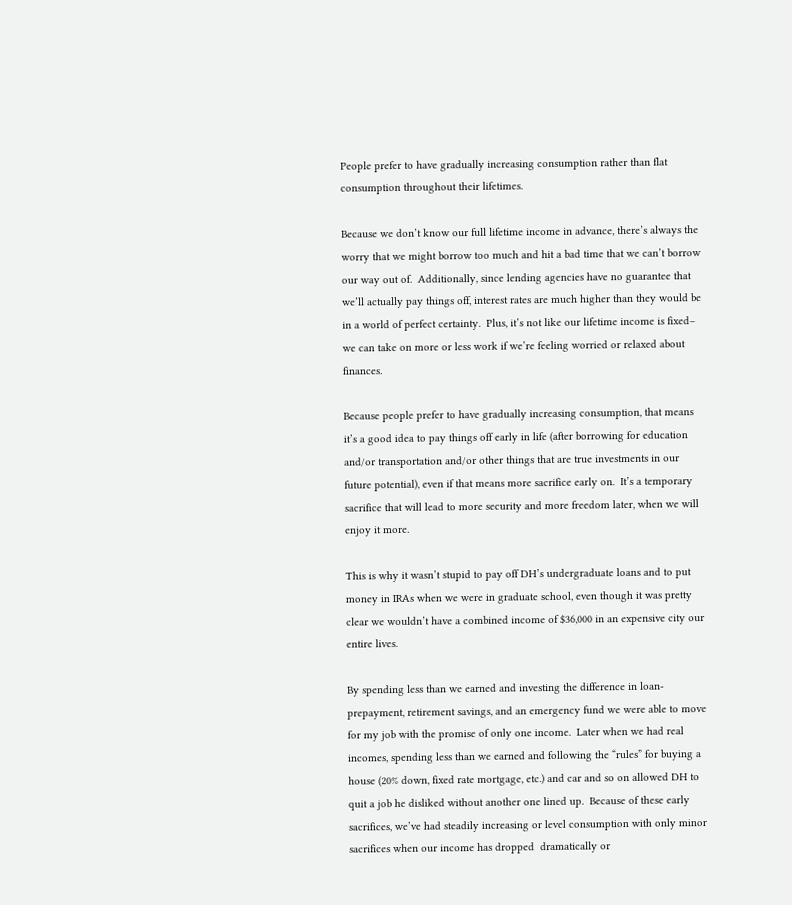People prefer to have gradually increasing consumption rather than flat consumption throughout their lifetimes.

Because we don’t know our full lifetime income in advance, there’s always the worry that we might borrow too much and hit a bad time that we can’t borrow our way out of.  Additionally, since lending agencies have no guarantee that we’ll actually pay things off, interest rates are much higher than they would be in a world of perfect certainty.  Plus, it’s not like our lifetime income is fixed– we can take on more or less work if we’re feeling worried or relaxed about finances.

Because people prefer to have gradually increasing consumption, that means it’s a good idea to pay things off early in life (after borrowing for education and/or transportation and/or other things that are true investments in our future potential), even if that means more sacrifice early on.  It’s a temporary sacrifice that will lead to more security and more freedom later, when we will enjoy it more.

This is why it wasn’t stupid to pay off DH’s undergraduate loans and to put money in IRAs when we were in graduate school, even though it was pretty clear we wouldn’t have a combined income of $36,000 in an expensive city our entire lives.

By spending less than we earned and investing the difference in loan-prepayment, retirement savings, and an emergency fund we were able to move for my job with the promise of only one income.  Later when we had real incomes, spending less than we earned and following the “rules” for buying a house (20% down, fixed rate mortgage, etc.) and car and so on allowed DH to quit a job he disliked without another one lined up.  Because of these early sacrifices, we’ve had steadily increasing or level consumption with only minor sacrifices when our income has dropped  dramatically or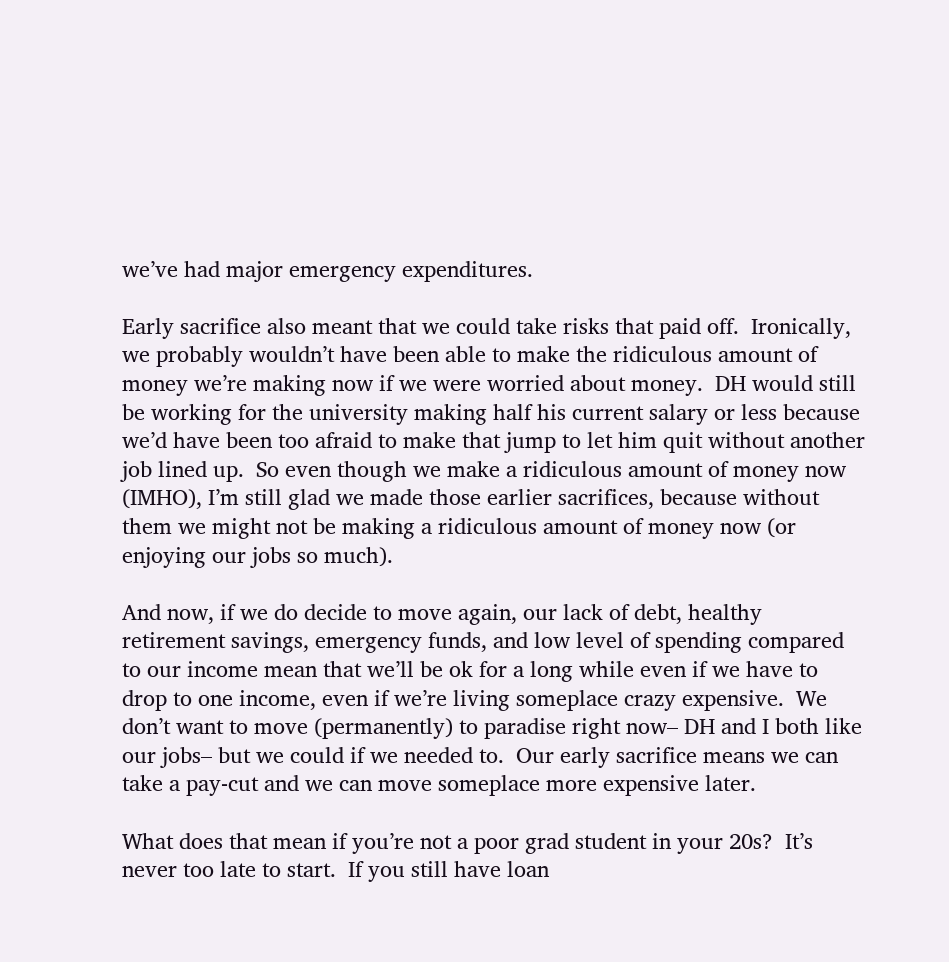we’ve had major emergency expenditures.

Early sacrifice also meant that we could take risks that paid off.  Ironically, we probably wouldn’t have been able to make the ridiculous amount of money we’re making now if we were worried about money.  DH would still be working for the university making half his current salary or less because we’d have been too afraid to make that jump to let him quit without another job lined up.  So even though we make a ridiculous amount of money now (IMHO), I’m still glad we made those earlier sacrifices, because without them we might not be making a ridiculous amount of money now (or enjoying our jobs so much).

And now, if we do decide to move again, our lack of debt, healthy retirement savings, emergency funds, and low level of spending compared to our income mean that we’ll be ok for a long while even if we have to drop to one income, even if we’re living someplace crazy expensive.  We don’t want to move (permanently) to paradise right now– DH and I both like our jobs– but we could if we needed to.  Our early sacrifice means we can take a pay-cut and we can move someplace more expensive later.

What does that mean if you’re not a poor grad student in your 20s?  It’s never too late to start.  If you still have loan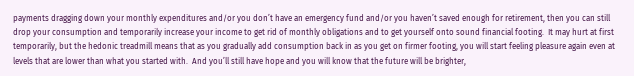payments dragging down your monthly expenditures and/or you don’t have an emergency fund and/or you haven’t saved enough for retirement, then you can still drop your consumption and temporarily increase your income to get rid of monthly obligations and to get yourself onto sound financial footing.  It may hurt at first temporarily, but the hedonic treadmill means that as you gradually add consumption back in as you get on firmer footing, you will start feeling pleasure again even at levels that are lower than what you started with.  And you’ll still have hope and you will know that the future will be brighter,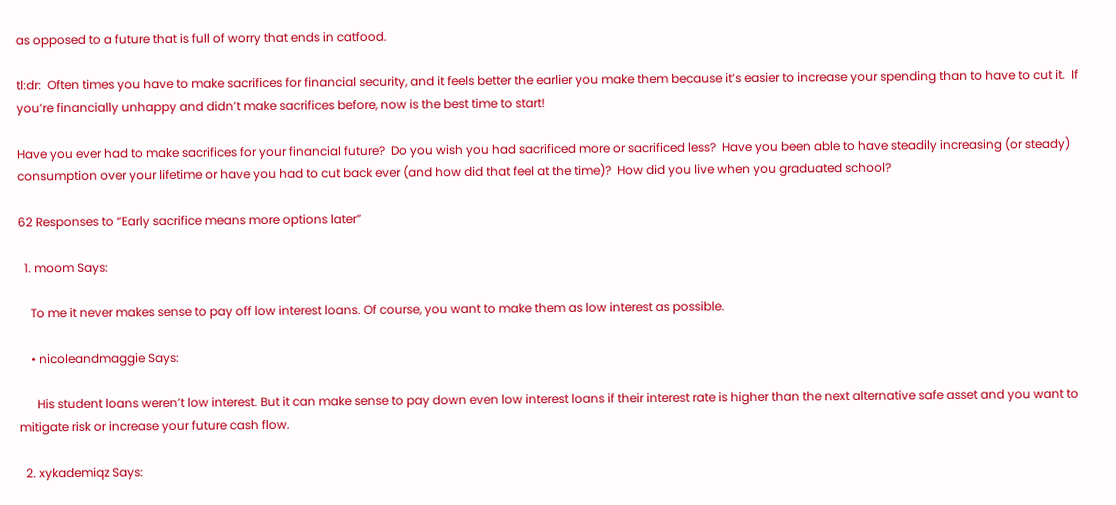as opposed to a future that is full of worry that ends in catfood.

tl:dr:  Often times you have to make sacrifices for financial security, and it feels better the earlier you make them because it’s easier to increase your spending than to have to cut it.  If you’re financially unhappy and didn’t make sacrifices before, now is the best time to start!

Have you ever had to make sacrifices for your financial future?  Do you wish you had sacrificed more or sacrificed less?  Have you been able to have steadily increasing (or steady) consumption over your lifetime or have you had to cut back ever (and how did that feel at the time)?  How did you live when you graduated school?

62 Responses to “Early sacrifice means more options later”

  1. moom Says:

    To me it never makes sense to pay off low interest loans. Of course, you want to make them as low interest as possible.

    • nicoleandmaggie Says:

      His student loans weren’t low interest. But it can make sense to pay down even low interest loans if their interest rate is higher than the next alternative safe asset and you want to mitigate risk or increase your future cash flow.

  2. xykademiqz Says: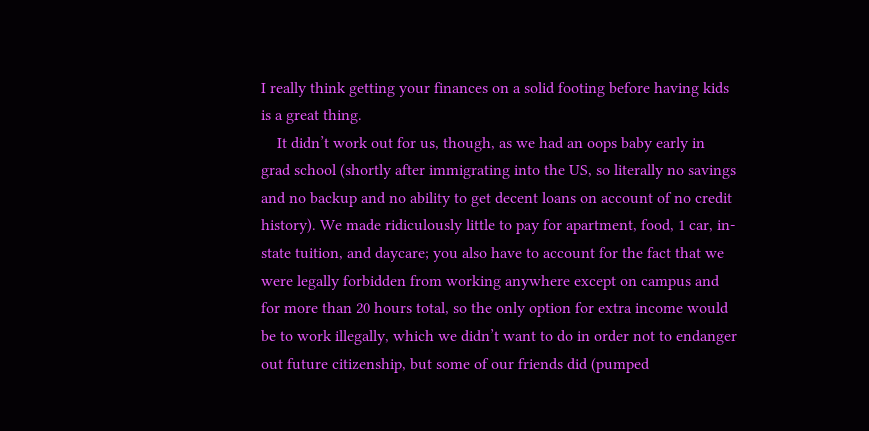I really think getting your finances on a solid footing before having kids is a great thing.
    It didn’t work out for us, though, as we had an oops baby early in grad school (shortly after immigrating into the US, so literally no savings and no backup and no ability to get decent loans on account of no credit history). We made ridiculously little to pay for apartment, food, 1 car, in-state tuition, and daycare; you also have to account for the fact that we were legally forbidden from working anywhere except on campus and for more than 20 hours total, so the only option for extra income would be to work illegally, which we didn’t want to do in order not to endanger out future citizenship, but some of our friends did (pumped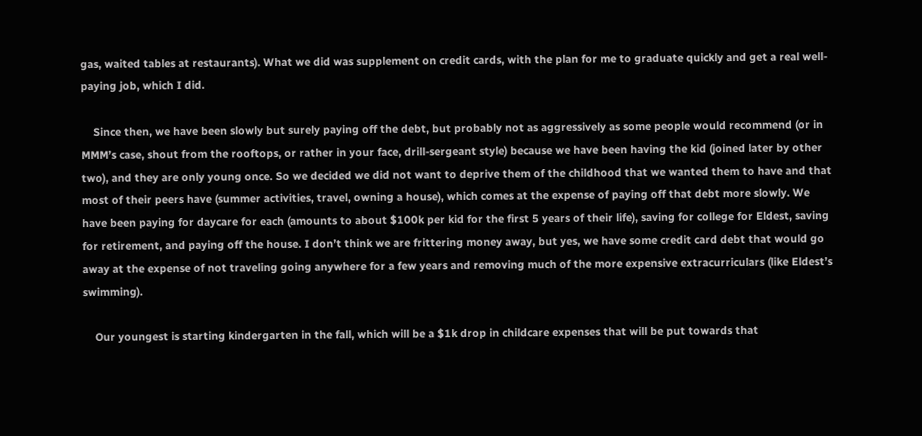gas, waited tables at restaurants). What we did was supplement on credit cards, with the plan for me to graduate quickly and get a real well-paying job, which I did.

    Since then, we have been slowly but surely paying off the debt, but probably not as aggressively as some people would recommend (or in MMM’s case, shout from the rooftops, or rather in your face, drill-sergeant style) because we have been having the kid (joined later by other two), and they are only young once. So we decided we did not want to deprive them of the childhood that we wanted them to have and that most of their peers have (summer activities, travel, owning a house), which comes at the expense of paying off that debt more slowly. We have been paying for daycare for each (amounts to about $100k per kid for the first 5 years of their life), saving for college for Eldest, saving for retirement, and paying off the house. I don’t think we are frittering money away, but yes, we have some credit card debt that would go away at the expense of not traveling going anywhere for a few years and removing much of the more expensive extracurriculars (like Eldest’s swimming).

    Our youngest is starting kindergarten in the fall, which will be a $1k drop in childcare expenses that will be put towards that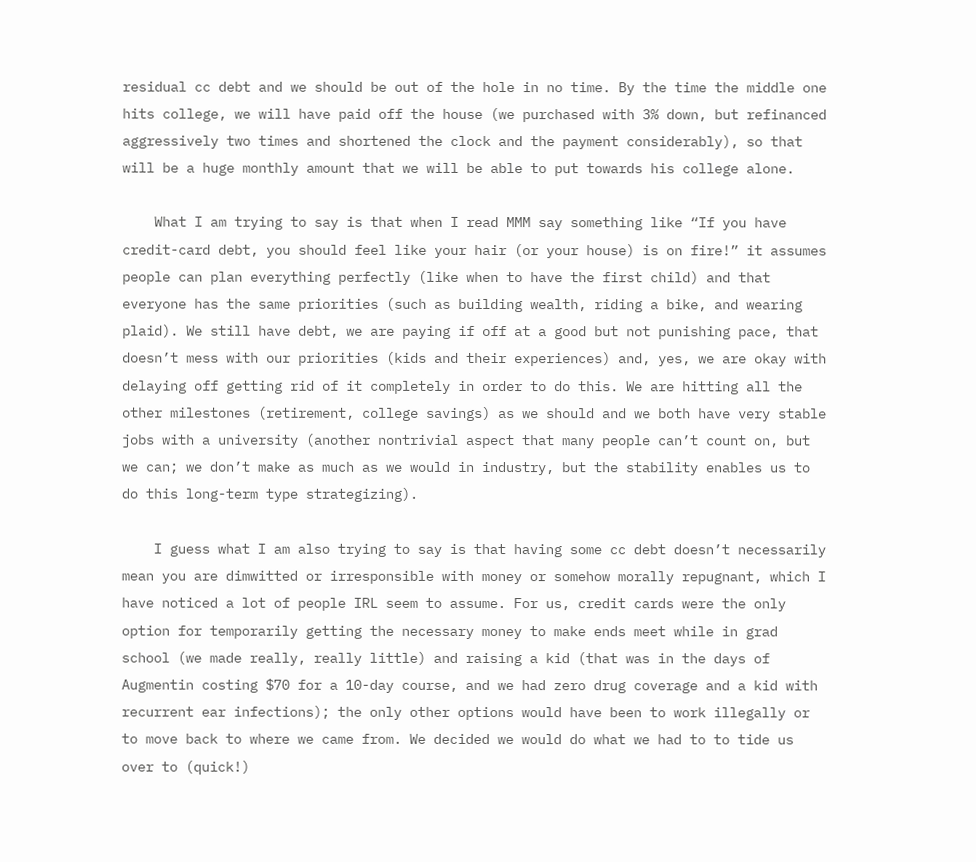residual cc debt and we should be out of the hole in no time. By the time the middle one hits college, we will have paid off the house (we purchased with 3% down, but refinanced aggressively two times and shortened the clock and the payment considerably), so that will be a huge monthly amount that we will be able to put towards his college alone.

    What I am trying to say is that when I read MMM say something like “If you have credit-card debt, you should feel like your hair (or your house) is on fire!” it assumes people can plan everything perfectly (like when to have the first child) and that everyone has the same priorities (such as building wealth, riding a bike, and wearing plaid). We still have debt, we are paying if off at a good but not punishing pace, that doesn’t mess with our priorities (kids and their experiences) and, yes, we are okay with delaying off getting rid of it completely in order to do this. We are hitting all the other milestones (retirement, college savings) as we should and we both have very stable jobs with a university (another nontrivial aspect that many people can’t count on, but we can; we don’t make as much as we would in industry, but the stability enables us to do this long-term type strategizing).

    I guess what I am also trying to say is that having some cc debt doesn’t necessarily mean you are dimwitted or irresponsible with money or somehow morally repugnant, which I have noticed a lot of people IRL seem to assume. For us, credit cards were the only option for temporarily getting the necessary money to make ends meet while in grad school (we made really, really little) and raising a kid (that was in the days of Augmentin costing $70 for a 10-day course, and we had zero drug coverage and a kid with recurrent ear infections); the only other options would have been to work illegally or to move back to where we came from. We decided we would do what we had to to tide us over to (quick!)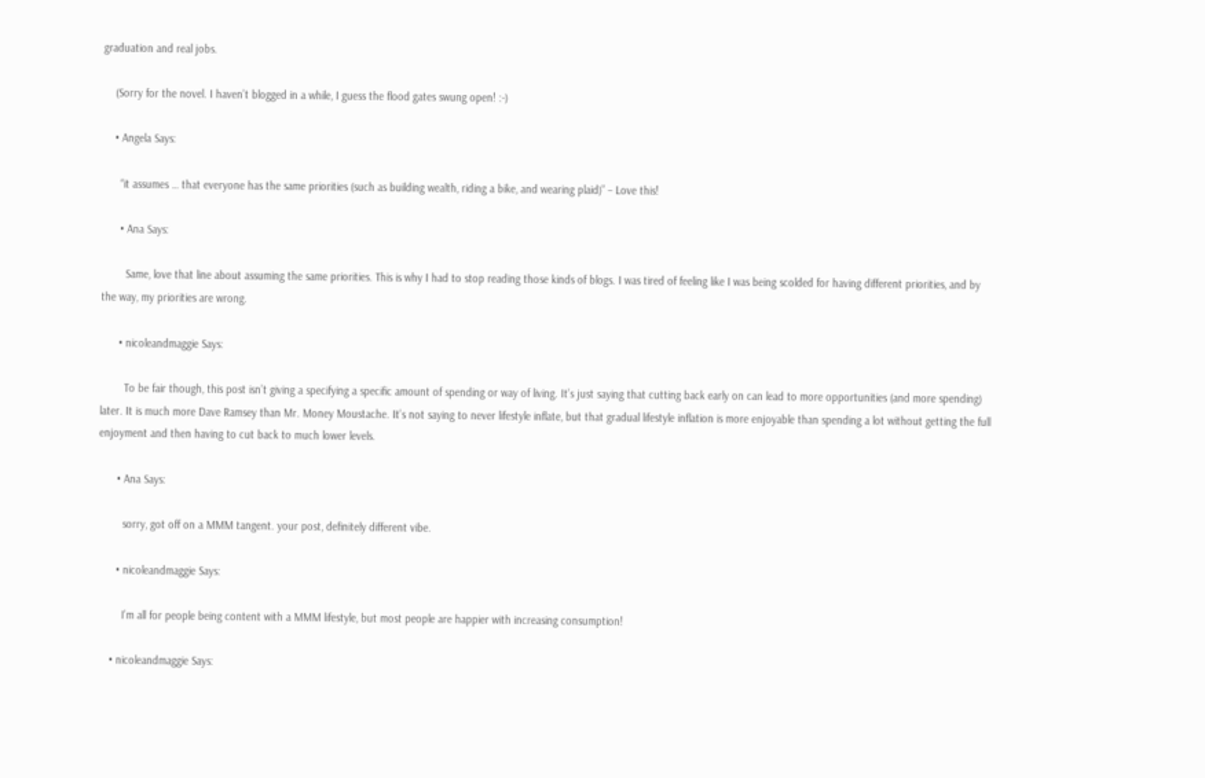graduation and real jobs.

    (Sorry for the novel. I haven’t blogged in a while, I guess the flood gates swung open! :-)

    • Angela Says:

      “it assumes … that everyone has the same priorities (such as building wealth, riding a bike, and wearing plaid)” – Love this!

      • Ana Says:

        Same, love that line about assuming the same priorities. This is why I had to stop reading those kinds of blogs. I was tired of feeling like I was being scolded for having different priorities, and by the way, my priorities are wrong.

      • nicoleandmaggie Says:

        To be fair though, this post isn’t giving a specifying a specific amount of spending or way of living. It’s just saying that cutting back early on can lead to more opportunities (and more spending) later. It is much more Dave Ramsey than Mr. Money Moustache. It’s not saying to never lifestyle inflate, but that gradual lifestyle inflation is more enjoyable than spending a lot without getting the full enjoyment and then having to cut back to much lower levels.

      • Ana Says:

        sorry, got off on a MMM tangent. your post, definitely different vibe.

      • nicoleandmaggie Says:

        I’m all for people being content with a MMM lifestyle, but most people are happier with increasing consumption!

    • nicoleandmaggie Says: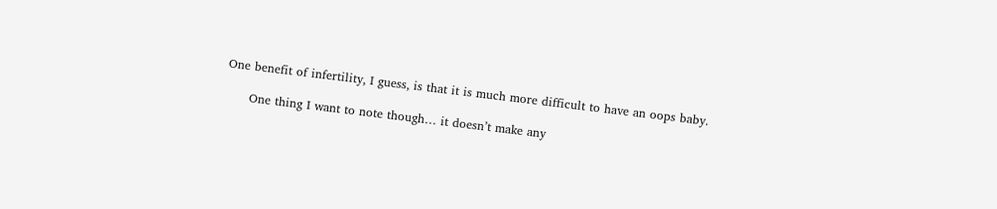One benefit of infertility, I guess, is that it is much more difficult to have an oops baby.

      One thing I want to note though… it doesn’t make any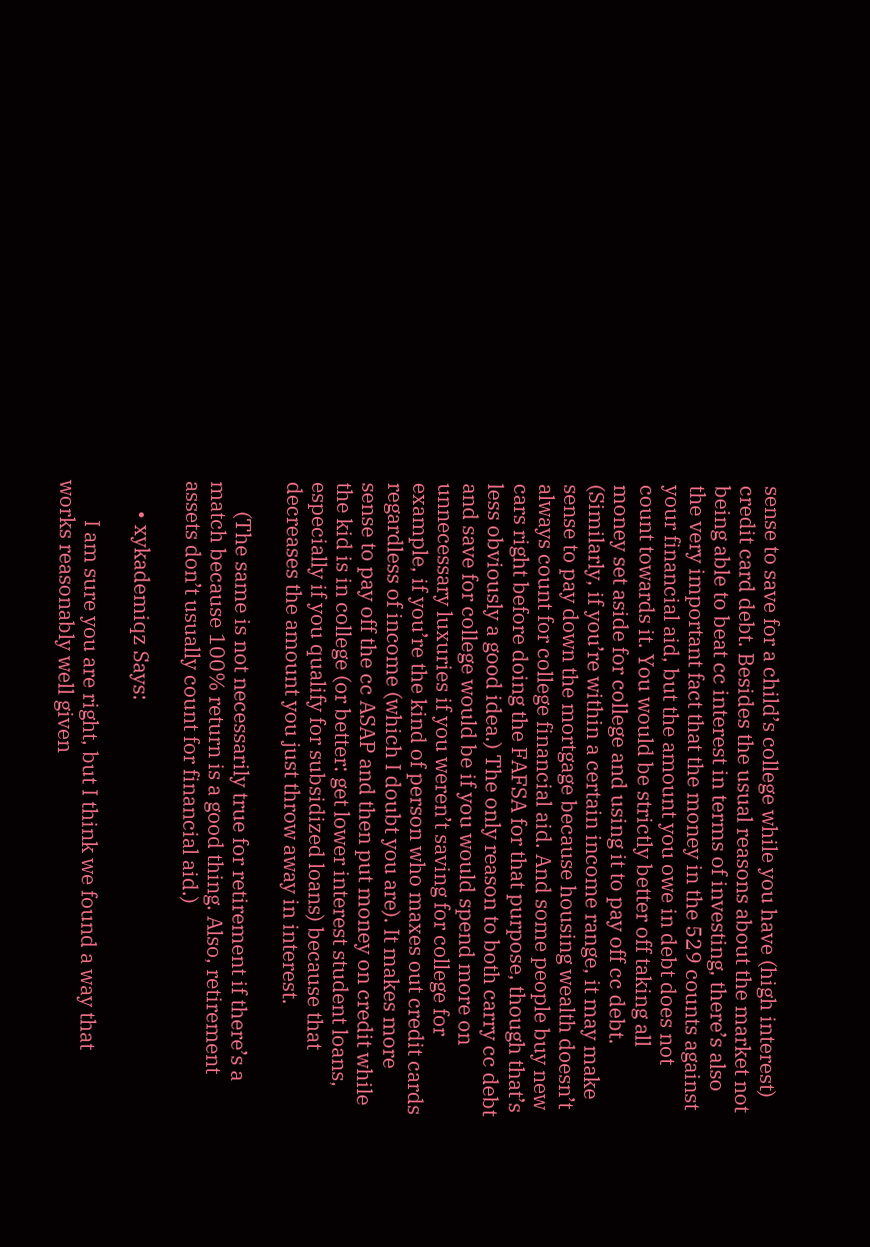sense to save for a child’s college while you have (high interest) credit card debt. Besides the usual reasons about the market not being able to beat cc interest in terms of investing, there’s also the very important fact that the money in the 529 counts against your financial aid, but the amount you owe in debt does not count towards it. You would be strictly better off taking all money set aside for college and using it to pay off cc debt. (Similarly, if you’re within a certain income range, it may make sense to pay down the mortgage because housing wealth doesn’t always count for college financial aid. And some people buy new cars right before doing the FAFSA for that purpose, though that’s less obviously a good idea.) The only reason to both carry cc debt and save for college would be if you would spend more on unnecessary luxuries if you weren’t saving for college for example, if you’re the kind of person who maxes out credit cards regardless of income (which I doubt you are). It makes more sense to pay off the cc ASAP and then put money on credit while the kid is in college (or better: get lower interest student loans, especially if you qualify for subsidized loans) because that decreases the amount you just throw away in interest.

      (The same is not necessarily true for retirement if there’s a match because 100% return is a good thing. Also, retirement assets don’t usually count for financial aid.)

      • xykademiqz Says:

        I am sure you are right, but I think we found a way that works reasonably well given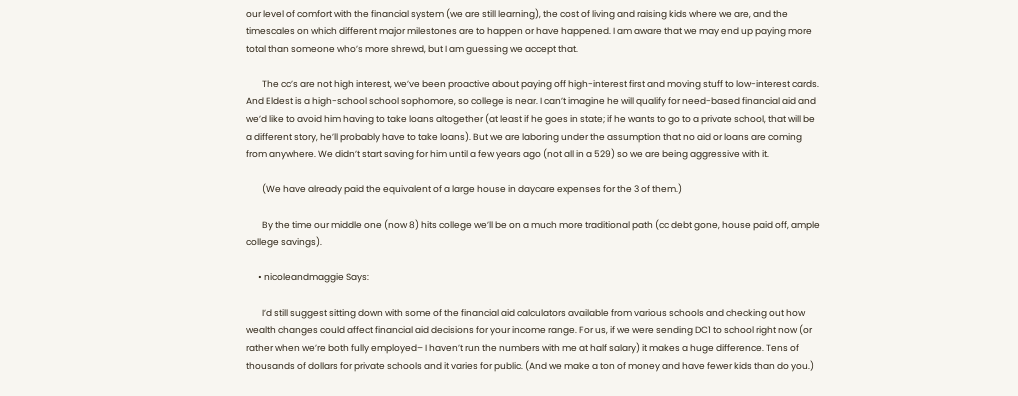our level of comfort with the financial system (we are still learning), the cost of living and raising kids where we are, and the timescales on which different major milestones are to happen or have happened. I am aware that we may end up paying more total than someone who’s more shrewd, but I am guessing we accept that.

        The cc’s are not high interest, we’ve been proactive about paying off high-interest first and moving stuff to low-interest cards. And Eldest is a high-school school sophomore, so college is near. I can’t imagine he will qualify for need-based financial aid and we’d like to avoid him having to take loans altogether (at least if he goes in state; if he wants to go to a private school, that will be a different story, he’ll probably have to take loans). But we are laboring under the assumption that no aid or loans are coming from anywhere. We didn’t start saving for him until a few years ago (not all in a 529) so we are being aggressive with it.

        (We have already paid the equivalent of a large house in daycare expenses for the 3 of them.)

        By the time our middle one (now 8) hits college we’ll be on a much more traditional path (cc debt gone, house paid off, ample college savings).

      • nicoleandmaggie Says:

        I’d still suggest sitting down with some of the financial aid calculators available from various schools and checking out how wealth changes could affect financial aid decisions for your income range. For us, if we were sending DC1 to school right now (or rather when we’re both fully employed– I haven’t run the numbers with me at half salary) it makes a huge difference. Tens of thousands of dollars for private schools and it varies for public. (And we make a ton of money and have fewer kids than do you.)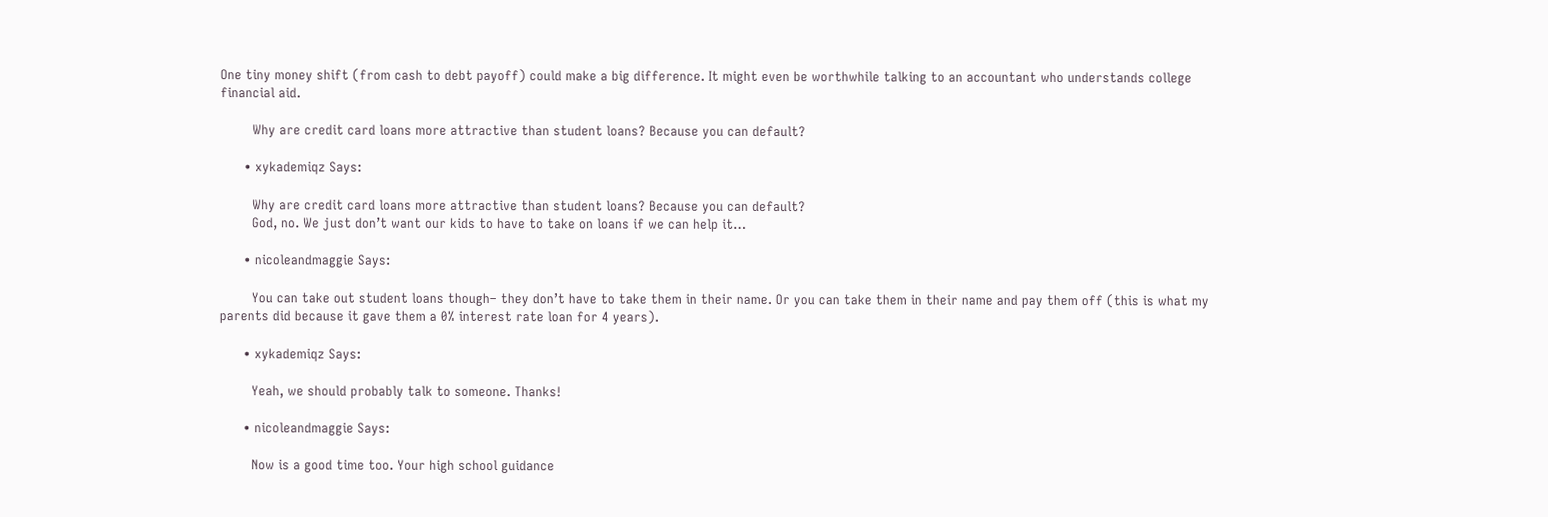One tiny money shift (from cash to debt payoff) could make a big difference. It might even be worthwhile talking to an accountant who understands college financial aid.

        Why are credit card loans more attractive than student loans? Because you can default?

      • xykademiqz Says:

        Why are credit card loans more attractive than student loans? Because you can default?
        God, no. We just don’t want our kids to have to take on loans if we can help it…

      • nicoleandmaggie Says:

        You can take out student loans though– they don’t have to take them in their name. Or you can take them in their name and pay them off (this is what my parents did because it gave them a 0% interest rate loan for 4 years).

      • xykademiqz Says:

        Yeah, we should probably talk to someone. Thanks!

      • nicoleandmaggie Says:

        Now is a good time too. Your high school guidance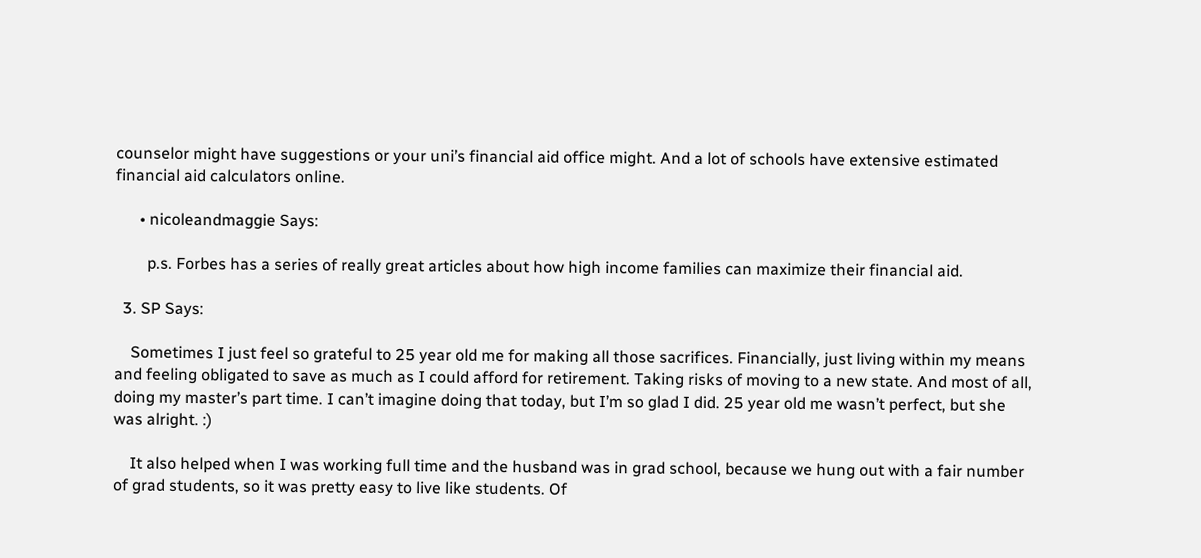counselor might have suggestions or your uni’s financial aid office might. And a lot of schools have extensive estimated financial aid calculators online.

      • nicoleandmaggie Says:

        p.s. Forbes has a series of really great articles about how high income families can maximize their financial aid.

  3. SP Says:

    Sometimes I just feel so grateful to 25 year old me for making all those sacrifices. Financially, just living within my means and feeling obligated to save as much as I could afford for retirement. Taking risks of moving to a new state. And most of all, doing my master’s part time. I can’t imagine doing that today, but I’m so glad I did. 25 year old me wasn’t perfect, but she was alright. :)

    It also helped when I was working full time and the husband was in grad school, because we hung out with a fair number of grad students, so it was pretty easy to live like students. Of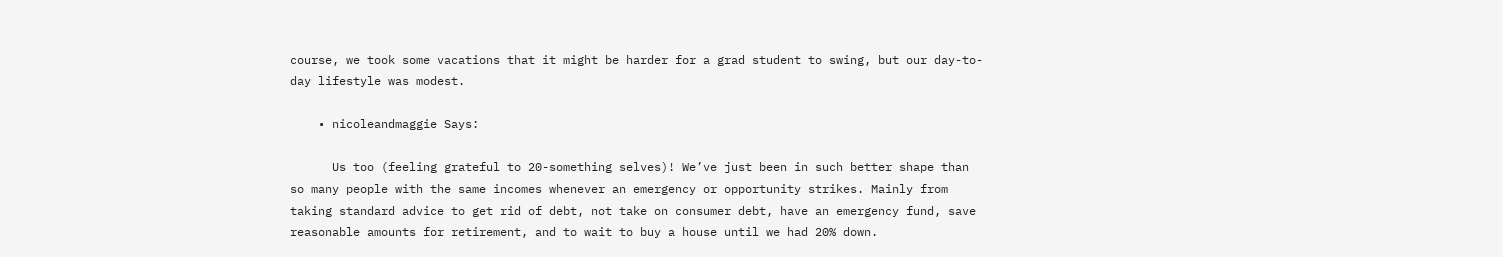course, we took some vacations that it might be harder for a grad student to swing, but our day-to-day lifestyle was modest.

    • nicoleandmaggie Says:

      Us too (feeling grateful to 20-something selves)! We’ve just been in such better shape than so many people with the same incomes whenever an emergency or opportunity strikes. Mainly from taking standard advice to get rid of debt, not take on consumer debt, have an emergency fund, save reasonable amounts for retirement, and to wait to buy a house until we had 20% down.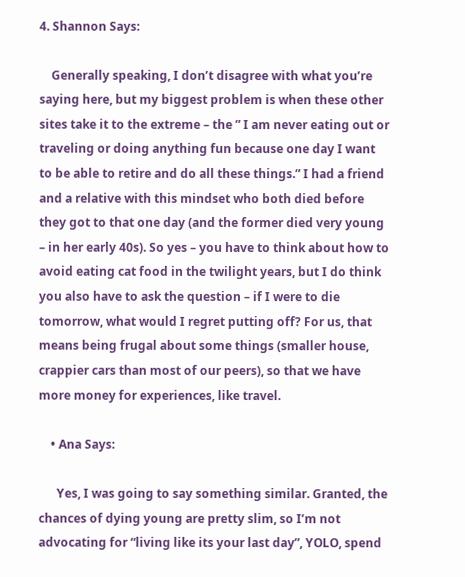4. Shannon Says:

    Generally speaking, I don’t disagree with what you’re saying here, but my biggest problem is when these other sites take it to the extreme – the ” I am never eating out or traveling or doing anything fun because one day I want to be able to retire and do all these things.” I had a friend and a relative with this mindset who both died before they got to that one day (and the former died very young – in her early 40s). So yes – you have to think about how to avoid eating cat food in the twilight years, but I do think you also have to ask the question – if I were to die tomorrow, what would I regret putting off? For us, that means being frugal about some things (smaller house, crappier cars than most of our peers), so that we have more money for experiences, like travel.

    • Ana Says:

      Yes, I was going to say something similar. Granted, the chances of dying young are pretty slim, so I’m not advocating for “living like its your last day”, YOLO, spend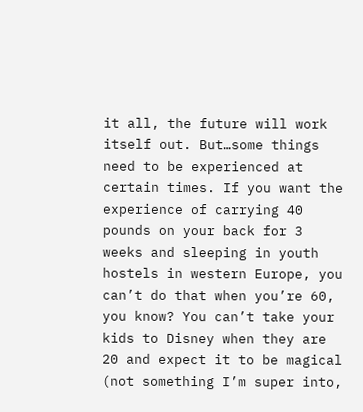it all, the future will work itself out. But…some things need to be experienced at certain times. If you want the experience of carrying 40 pounds on your back for 3 weeks and sleeping in youth hostels in western Europe, you can’t do that when you’re 60, you know? You can’t take your kids to Disney when they are 20 and expect it to be magical (not something I’m super into,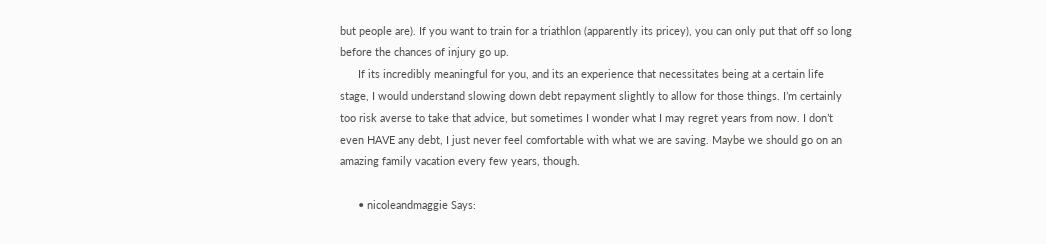but people are). If you want to train for a triathlon (apparently its pricey), you can only put that off so long before the chances of injury go up.
      If its incredibly meaningful for you, and its an experience that necessitates being at a certain life stage, I would understand slowing down debt repayment slightly to allow for those things. I’m certainly too risk averse to take that advice, but sometimes I wonder what I may regret years from now. I don’t even HAVE any debt, I just never feel comfortable with what we are saving. Maybe we should go on an amazing family vacation every few years, though.

      • nicoleandmaggie Says: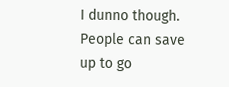I dunno though. People can save up to go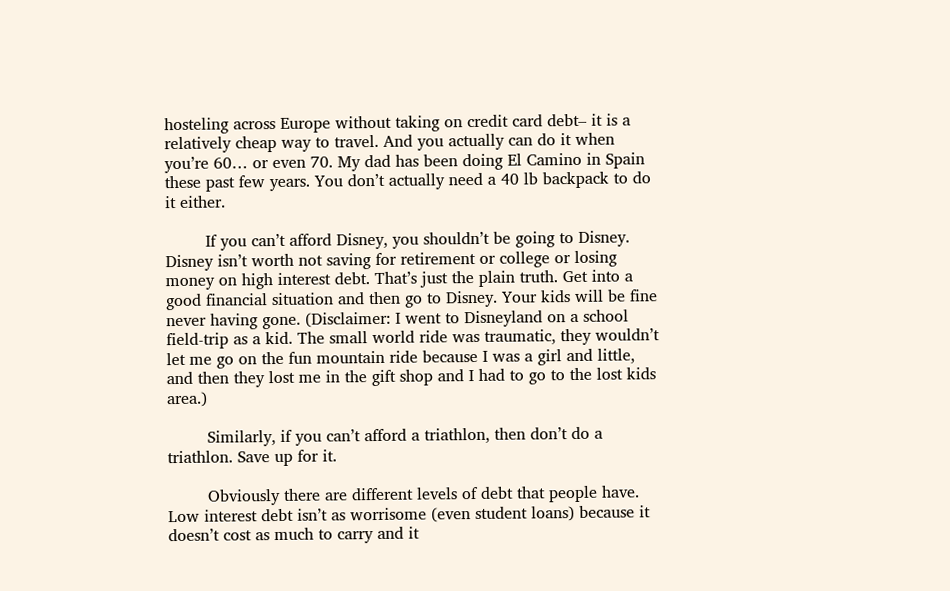hosteling across Europe without taking on credit card debt– it is a relatively cheap way to travel. And you actually can do it when you’re 60… or even 70. My dad has been doing El Camino in Spain these past few years. You don’t actually need a 40 lb backpack to do it either.

        If you can’t afford Disney, you shouldn’t be going to Disney. Disney isn’t worth not saving for retirement or college or losing money on high interest debt. That’s just the plain truth. Get into a good financial situation and then go to Disney. Your kids will be fine never having gone. (Disclaimer: I went to Disneyland on a school field-trip as a kid. The small world ride was traumatic, they wouldn’t let me go on the fun mountain ride because I was a girl and little, and then they lost me in the gift shop and I had to go to the lost kids area.)

        Similarly, if you can’t afford a triathlon, then don’t do a triathlon. Save up for it.

        Obviously there are different levels of debt that people have. Low interest debt isn’t as worrisome (even student loans) because it doesn’t cost as much to carry and it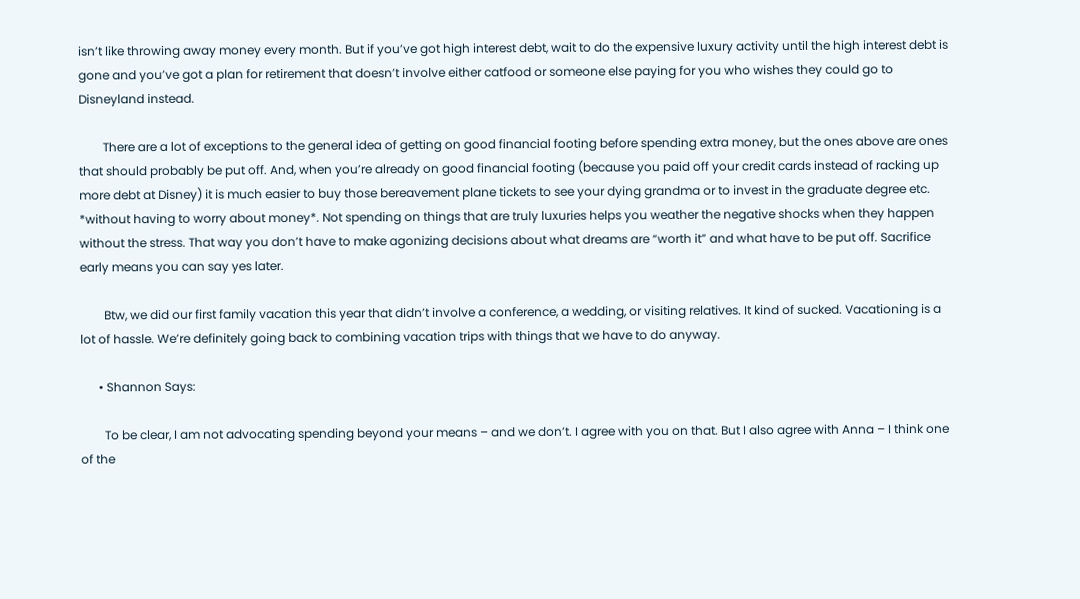isn’t like throwing away money every month. But if you’ve got high interest debt, wait to do the expensive luxury activity until the high interest debt is gone and you’ve got a plan for retirement that doesn’t involve either catfood or someone else paying for you who wishes they could go to Disneyland instead.

        There are a lot of exceptions to the general idea of getting on good financial footing before spending extra money, but the ones above are ones that should probably be put off. And, when you’re already on good financial footing (because you paid off your credit cards instead of racking up more debt at Disney) it is much easier to buy those bereavement plane tickets to see your dying grandma or to invest in the graduate degree etc. *without having to worry about money*. Not spending on things that are truly luxuries helps you weather the negative shocks when they happen without the stress. That way you don’t have to make agonizing decisions about what dreams are “worth it” and what have to be put off. Sacrifice early means you can say yes later.

        Btw, we did our first family vacation this year that didn’t involve a conference, a wedding, or visiting relatives. It kind of sucked. Vacationing is a lot of hassle. We’re definitely going back to combining vacation trips with things that we have to do anyway.

      • Shannon Says:

        To be clear, I am not advocating spending beyond your means – and we don’t. I agree with you on that. But I also agree with Anna – I think one of the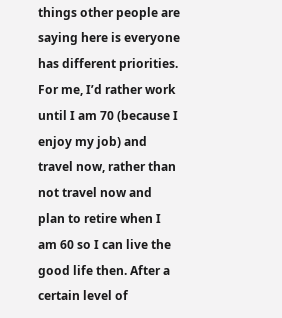things other people are saying here is everyone has different priorities. For me, I’d rather work until I am 70 (because I enjoy my job) and travel now, rather than not travel now and plan to retire when I am 60 so I can live the good life then. After a certain level of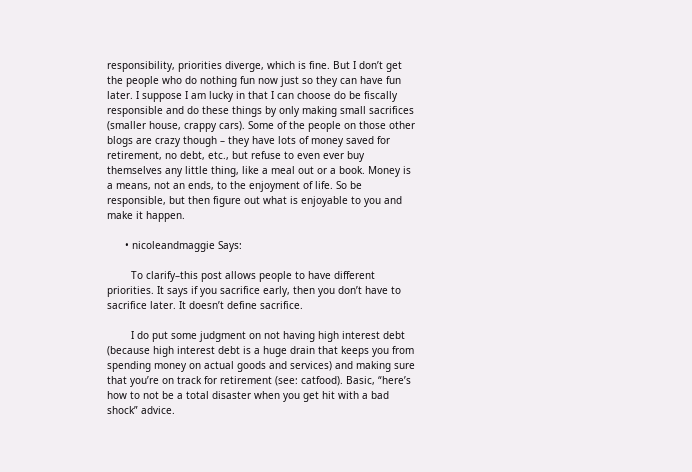responsibility, priorities diverge, which is fine. But I don’t get the people who do nothing fun now just so they can have fun later. I suppose I am lucky in that I can choose do be fiscally responsible and do these things by only making small sacrifices (smaller house, crappy cars). Some of the people on those other blogs are crazy though – they have lots of money saved for retirement, no debt, etc., but refuse to even ever buy themselves any little thing, like a meal out or a book. Money is a means, not an ends, to the enjoyment of life. So be responsible, but then figure out what is enjoyable to you and make it happen.

      • nicoleandmaggie Says:

        To clarify–this post allows people to have different priorities. It says if you sacrifice early, then you don’t have to sacrifice later. It doesn’t define sacrifice.

        I do put some judgment on not having high interest debt (because high interest debt is a huge drain that keeps you from spending money on actual goods and services) and making sure that you’re on track for retirement (see: catfood). Basic, “here’s how to not be a total disaster when you get hit with a bad shock” advice.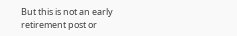But this is not an early retirement post or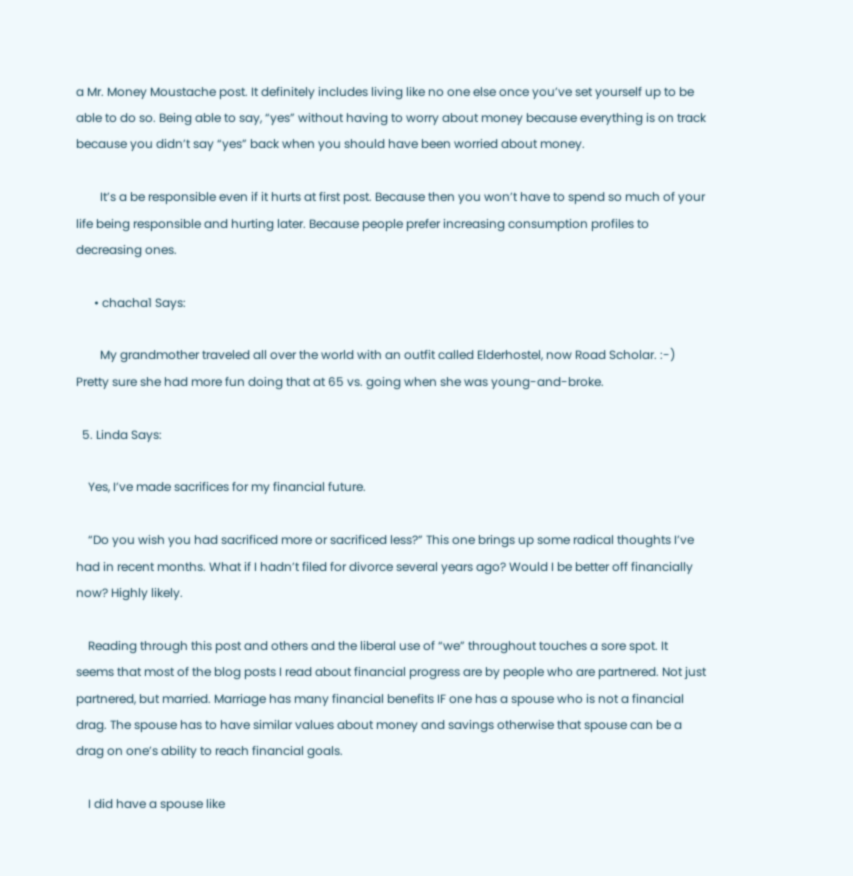a Mr. Money Moustache post. It definitely includes living like no one else once you’ve set yourself up to be able to do so. Being able to say, “yes” without having to worry about money because everything is on track because you didn’t say “yes” back when you should have been worried about money.

        It’s a be responsible even if it hurts at first post. Because then you won’t have to spend so much of your life being responsible and hurting later. Because people prefer increasing consumption profiles to decreasing ones.

      • chacha1 Says:

        My grandmother traveled all over the world with an outfit called Elderhostel, now Road Scholar. :-) Pretty sure she had more fun doing that at 65 vs. going when she was young-and-broke.

  5. Linda Says:

    Yes, I’ve made sacrifices for my financial future.

    “Do you wish you had sacrificed more or sacrificed less?” This one brings up some radical thoughts I’ve had in recent months. What if I hadn’t filed for divorce several years ago? Would I be better off financially now? Highly likely.

    Reading through this post and others and the liberal use of “we” throughout touches a sore spot. It seems that most of the blog posts I read about financial progress are by people who are partnered. Not just partnered, but married. Marriage has many financial benefits IF one has a spouse who is not a financial drag. The spouse has to have similar values about money and savings otherwise that spouse can be a drag on one’s ability to reach financial goals.

    I did have a spouse like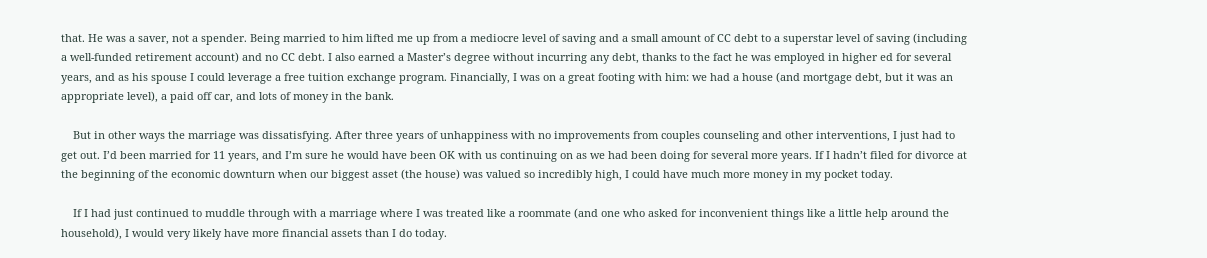that. He was a saver, not a spender. Being married to him lifted me up from a mediocre level of saving and a small amount of CC debt to a superstar level of saving (including a well-funded retirement account) and no CC debt. I also earned a Master’s degree without incurring any debt, thanks to the fact he was employed in higher ed for several years, and as his spouse I could leverage a free tuition exchange program. Financially, I was on a great footing with him: we had a house (and mortgage debt, but it was an appropriate level), a paid off car, and lots of money in the bank.

    But in other ways the marriage was dissatisfying. After three years of unhappiness with no improvements from couples counseling and other interventions, I just had to get out. I’d been married for 11 years, and I’m sure he would have been OK with us continuing on as we had been doing for several more years. If I hadn’t filed for divorce at the beginning of the economic downturn when our biggest asset (the house) was valued so incredibly high, I could have much more money in my pocket today.

    If I had just continued to muddle through with a marriage where I was treated like a roommate (and one who asked for inconvenient things like a little help around the household), I would very likely have more financial assets than I do today.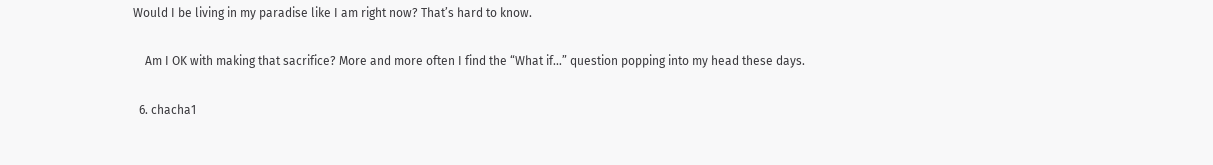Would I be living in my paradise like I am right now? That’s hard to know.

    Am I OK with making that sacrifice? More and more often I find the “What if…” question popping into my head these days.

  6. chacha1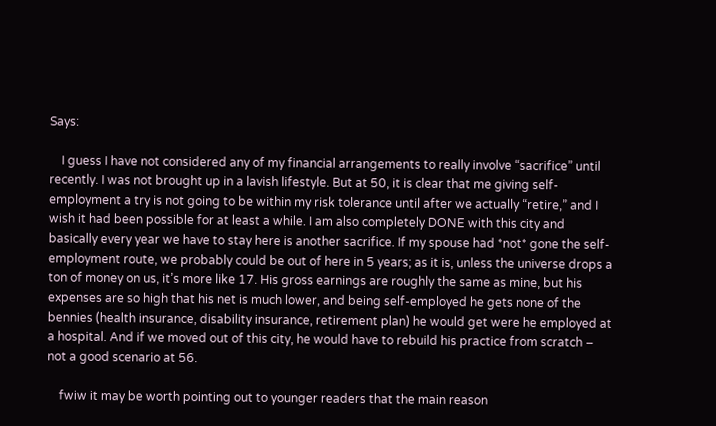Says:

    I guess I have not considered any of my financial arrangements to really involve “sacrifice” until recently. I was not brought up in a lavish lifestyle. But at 50, it is clear that me giving self-employment a try is not going to be within my risk tolerance until after we actually “retire,” and I wish it had been possible for at least a while. I am also completely DONE with this city and basically every year we have to stay here is another sacrifice. If my spouse had *not* gone the self-employment route, we probably could be out of here in 5 years; as it is, unless the universe drops a ton of money on us, it’s more like 17. His gross earnings are roughly the same as mine, but his expenses are so high that his net is much lower, and being self-employed he gets none of the bennies (health insurance, disability insurance, retirement plan) he would get were he employed at a hospital. And if we moved out of this city, he would have to rebuild his practice from scratch – not a good scenario at 56.

    fwiw it may be worth pointing out to younger readers that the main reason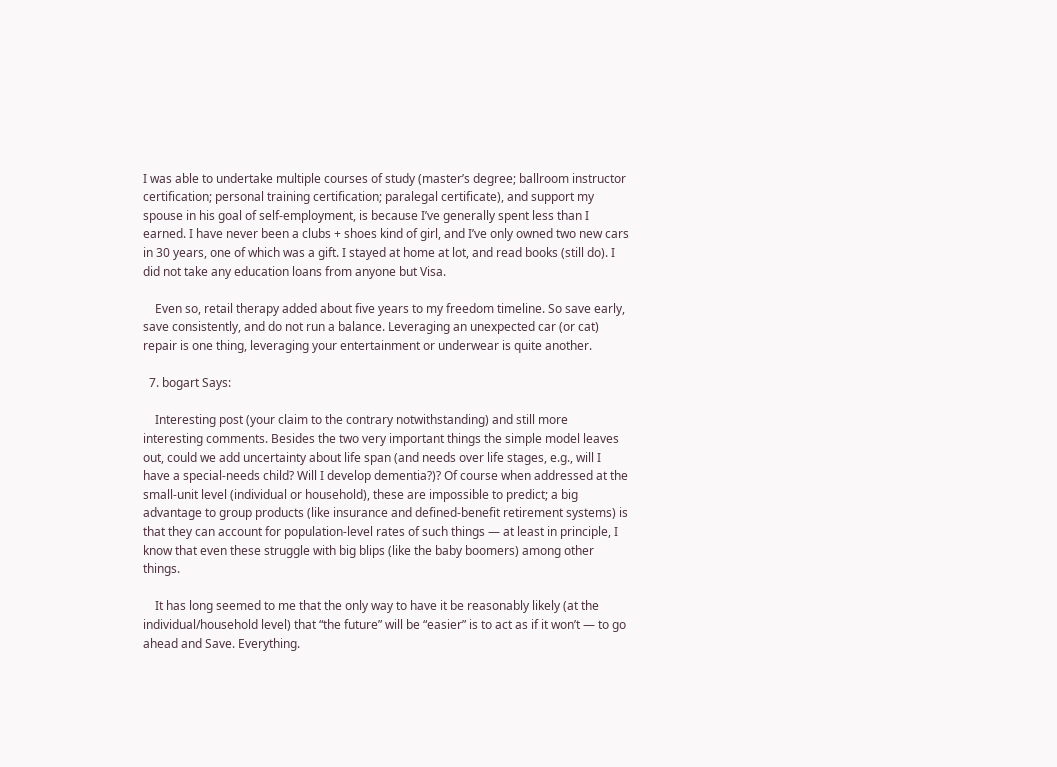I was able to undertake multiple courses of study (master’s degree; ballroom instructor certification; personal training certification; paralegal certificate), and support my spouse in his goal of self-employment, is because I’ve generally spent less than I earned. I have never been a clubs + shoes kind of girl, and I’ve only owned two new cars in 30 years, one of which was a gift. I stayed at home at lot, and read books (still do). I did not take any education loans from anyone but Visa.

    Even so, retail therapy added about five years to my freedom timeline. So save early, save consistently, and do not run a balance. Leveraging an unexpected car (or cat) repair is one thing, leveraging your entertainment or underwear is quite another.

  7. bogart Says:

    Interesting post (your claim to the contrary notwithstanding) and still more interesting comments. Besides the two very important things the simple model leaves out, could we add uncertainty about life span (and needs over life stages, e.g., will I have a special-needs child? Will I develop dementia?)? Of course when addressed at the small-unit level (individual or household), these are impossible to predict; a big advantage to group products (like insurance and defined-benefit retirement systems) is that they can account for population-level rates of such things — at least in principle, I know that even these struggle with big blips (like the baby boomers) among other things.

    It has long seemed to me that the only way to have it be reasonably likely (at the individual/household level) that “the future” will be “easier” is to act as if it won’t — to go ahead and Save. Everything.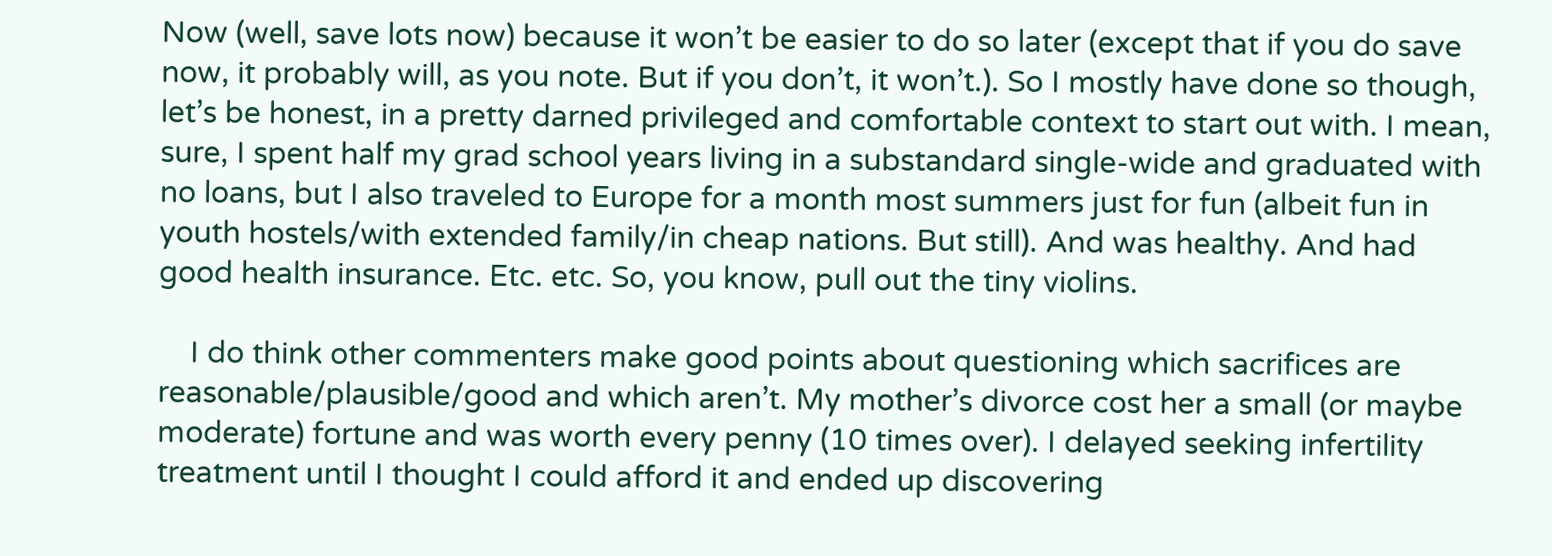Now (well, save lots now) because it won’t be easier to do so later (except that if you do save now, it probably will, as you note. But if you don’t, it won’t.). So I mostly have done so though, let’s be honest, in a pretty darned privileged and comfortable context to start out with. I mean, sure, I spent half my grad school years living in a substandard single-wide and graduated with no loans, but I also traveled to Europe for a month most summers just for fun (albeit fun in youth hostels/with extended family/in cheap nations. But still). And was healthy. And had good health insurance. Etc. etc. So, you know, pull out the tiny violins.

    I do think other commenters make good points about questioning which sacrifices are reasonable/plausible/good and which aren’t. My mother’s divorce cost her a small (or maybe moderate) fortune and was worth every penny (10 times over). I delayed seeking infertility treatment until I thought I could afford it and ended up discovering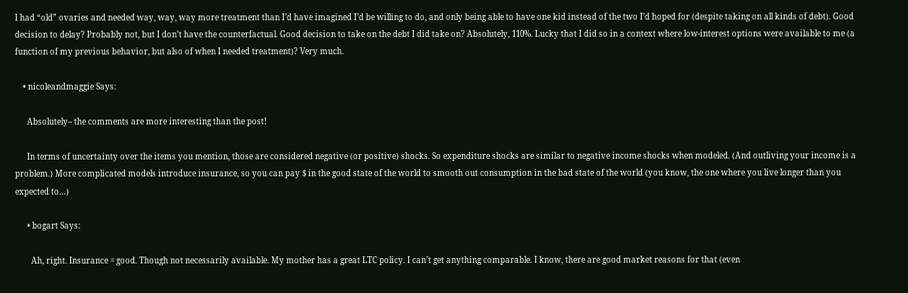I had “old” ovaries and needed way, way, way more treatment than I’d have imagined I’d be willing to do, and only being able to have one kid instead of the two I’d hoped for (despite taking on all kinds of debt). Good decision to delay? Probably not, but I don’t have the counterfactual. Good decision to take on the debt I did take on? Absolutely, 110%. Lucky that I did so in a context where low-interest options were available to me (a function of my previous behavior, but also of when I needed treatment)? Very much.

    • nicoleandmaggie Says:

      Absolutely– the comments are more interesting than the post!

      In terms of uncertainty over the items you mention, those are considered negative (or positive) shocks. So expenditure shocks are similar to negative income shocks when modeled. (And outliving your income is a problem.) More complicated models introduce insurance, so you can pay $ in the good state of the world to smooth out consumption in the bad state of the world (you know, the one where you live longer than you expected to…)

      • bogart Says:

        Ah, right. Insurance = good. Though not necessarily available. My mother has a great LTC policy. I can’t get anything comparable. I know, there are good market reasons for that (even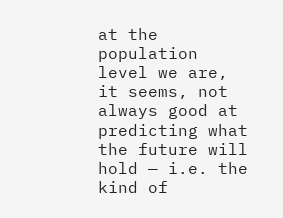at the population level we are, it seems, not always good at predicting what the future will hold — i.e. the kind of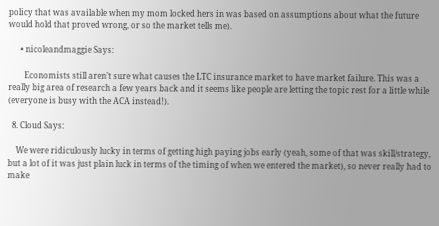policy that was available when my mom locked hers in was based on assumptions about what the future would hold that proved wrong, or so the market tells me).

      • nicoleandmaggie Says:

        Economists still aren’t sure what causes the LTC insurance market to have market failure. This was a really big area of research a few years back and it seems like people are letting the topic rest for a little while (everyone is busy with the ACA instead!).

  8. Cloud Says:

    We were ridiculously lucky in terms of getting high paying jobs early (yeah, some of that was skill/strategy, but a lot of it was just plain luck in terms of the timing of when we entered the market), so never really had to make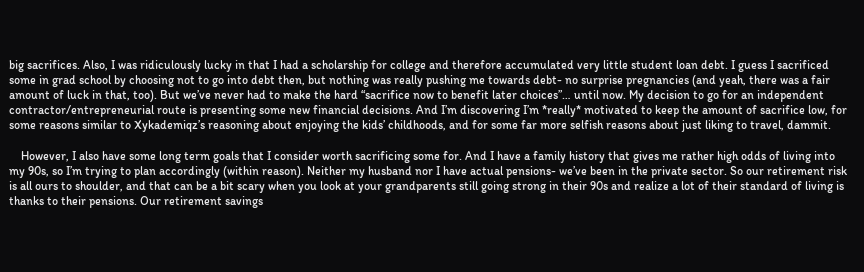big sacrifices. Also, I was ridiculously lucky in that I had a scholarship for college and therefore accumulated very little student loan debt. I guess I sacrificed some in grad school by choosing not to go into debt then, but nothing was really pushing me towards debt- no surprise pregnancies (and yeah, there was a fair amount of luck in that, too). But we’ve never had to make the hard “sacrifice now to benefit later choices”… until now. My decision to go for an independent contractor/entrepreneurial route is presenting some new financial decisions. And I’m discovering I’m *really* motivated to keep the amount of sacrifice low, for some reasons similar to Xykademiqz’s reasoning about enjoying the kids’ childhoods, and for some far more selfish reasons about just liking to travel, dammit.

    However, I also have some long term goals that I consider worth sacrificing some for. And I have a family history that gives me rather high odds of living into my 90s, so I’m trying to plan accordingly (within reason). Neither my husband nor I have actual pensions- we’ve been in the private sector. So our retirement risk is all ours to shoulder, and that can be a bit scary when you look at your grandparents still going strong in their 90s and realize a lot of their standard of living is thanks to their pensions. Our retirement savings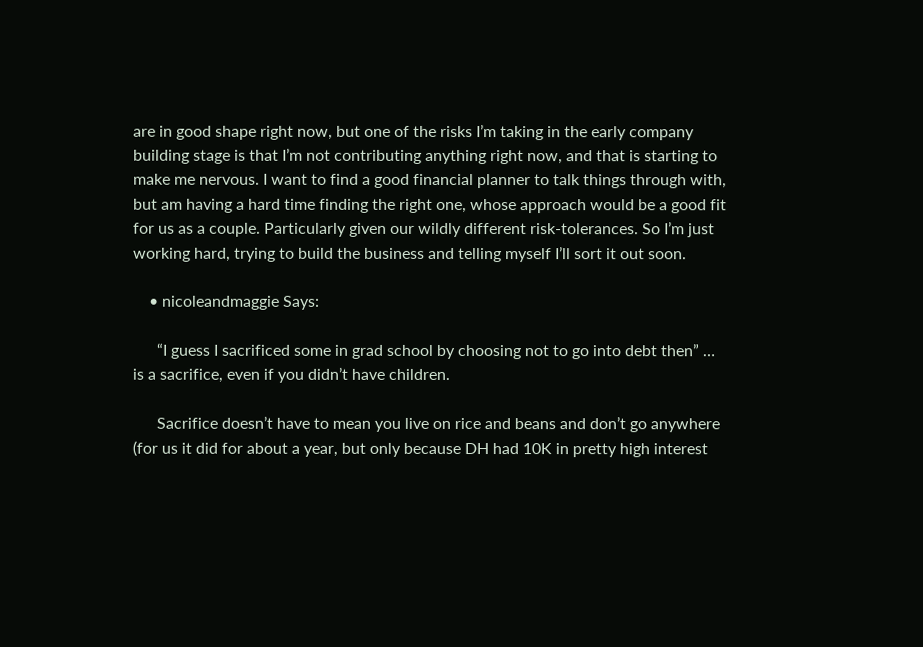are in good shape right now, but one of the risks I’m taking in the early company building stage is that I’m not contributing anything right now, and that is starting to make me nervous. I want to find a good financial planner to talk things through with, but am having a hard time finding the right one, whose approach would be a good fit for us as a couple. Particularly given our wildly different risk-tolerances. So I’m just working hard, trying to build the business and telling myself I’ll sort it out soon.

    • nicoleandmaggie Says:

      “I guess I sacrificed some in grad school by choosing not to go into debt then” … is a sacrifice, even if you didn’t have children.

      Sacrifice doesn’t have to mean you live on rice and beans and don’t go anywhere (for us it did for about a year, but only because DH had 10K in pretty high interest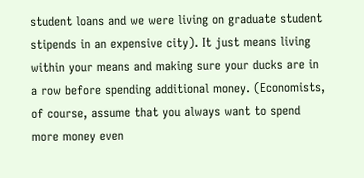student loans and we were living on graduate student stipends in an expensive city). It just means living within your means and making sure your ducks are in a row before spending additional money. (Economists, of course, assume that you always want to spend more money even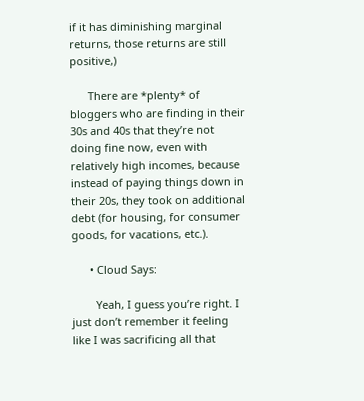if it has diminishing marginal returns, those returns are still positive,)

      There are *plenty* of bloggers who are finding in their 30s and 40s that they’re not doing fine now, even with relatively high incomes, because instead of paying things down in their 20s, they took on additional debt (for housing, for consumer goods, for vacations, etc.).

      • Cloud Says:

        Yeah, I guess you’re right. I just don’t remember it feeling like I was sacrificing all that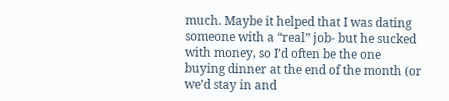much. Maybe it helped that I was dating someone with a “real” job- but he sucked with money, so I’d often be the one buying dinner at the end of the month (or we’d stay in and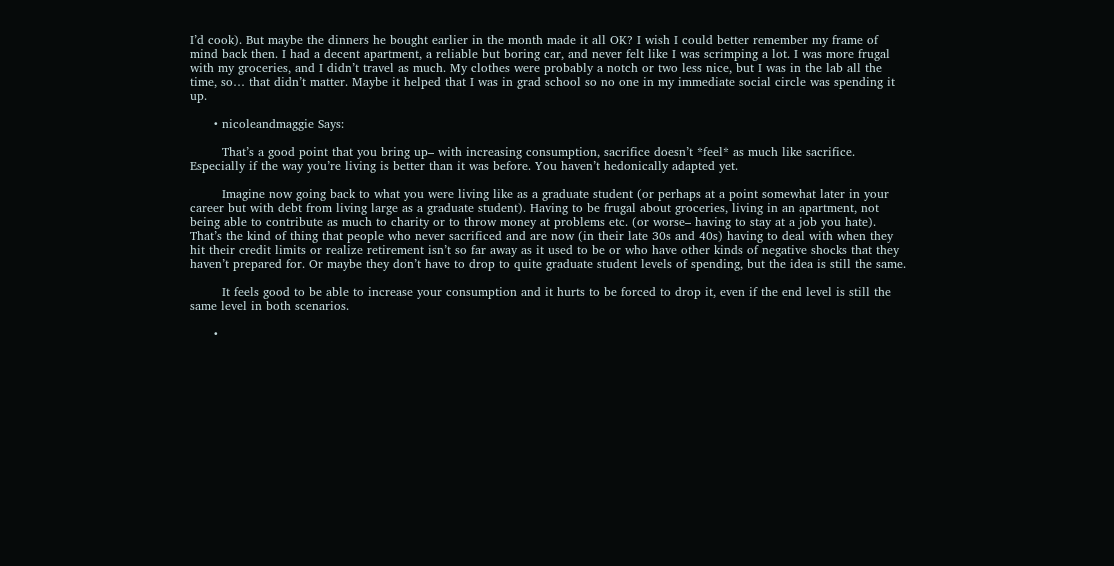I’d cook). But maybe the dinners he bought earlier in the month made it all OK? I wish I could better remember my frame of mind back then. I had a decent apartment, a reliable but boring car, and never felt like I was scrimping a lot. I was more frugal with my groceries, and I didn’t travel as much. My clothes were probably a notch or two less nice, but I was in the lab all the time, so… that didn’t matter. Maybe it helped that I was in grad school so no one in my immediate social circle was spending it up.

      • nicoleandmaggie Says:

        That’s a good point that you bring up– with increasing consumption, sacrifice doesn’t *feel* as much like sacrifice. Especially if the way you’re living is better than it was before. You haven’t hedonically adapted yet.

        Imagine now going back to what you were living like as a graduate student (or perhaps at a point somewhat later in your career but with debt from living large as a graduate student). Having to be frugal about groceries, living in an apartment, not being able to contribute as much to charity or to throw money at problems etc. (or worse– having to stay at a job you hate). That’s the kind of thing that people who never sacrificed and are now (in their late 30s and 40s) having to deal with when they hit their credit limits or realize retirement isn’t so far away as it used to be or who have other kinds of negative shocks that they haven’t prepared for. Or maybe they don’t have to drop to quite graduate student levels of spending, but the idea is still the same.

        It feels good to be able to increase your consumption and it hurts to be forced to drop it, even if the end level is still the same level in both scenarios.

      •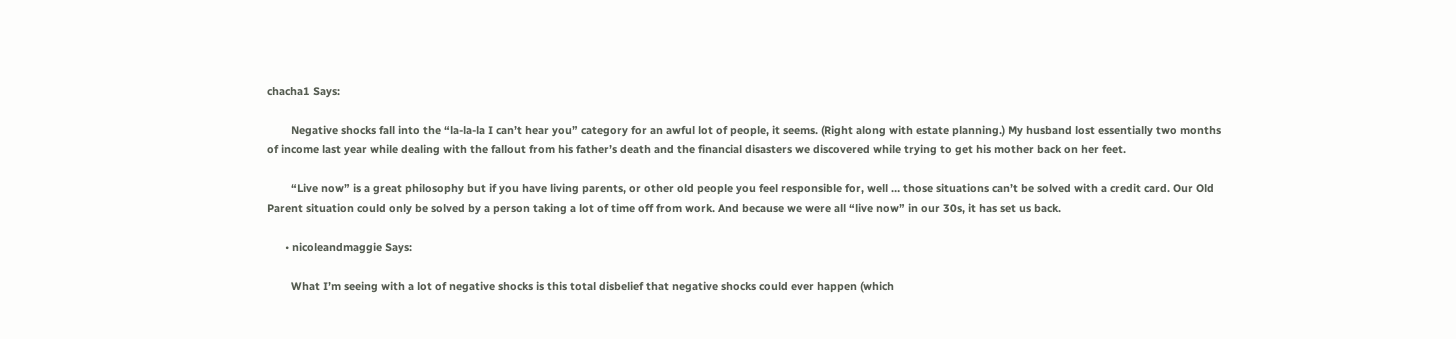chacha1 Says:

        Negative shocks fall into the “la-la-la I can’t hear you” category for an awful lot of people, it seems. (Right along with estate planning.) My husband lost essentially two months of income last year while dealing with the fallout from his father’s death and the financial disasters we discovered while trying to get his mother back on her feet.

        “Live now” is a great philosophy but if you have living parents, or other old people you feel responsible for, well … those situations can’t be solved with a credit card. Our Old Parent situation could only be solved by a person taking a lot of time off from work. And because we were all “live now” in our 30s, it has set us back.

      • nicoleandmaggie Says:

        What I’m seeing with a lot of negative shocks is this total disbelief that negative shocks could ever happen (which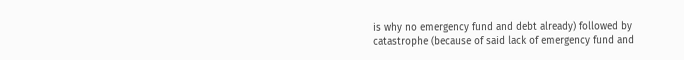is why no emergency fund and debt already) followed by catastrophe (because of said lack of emergency fund and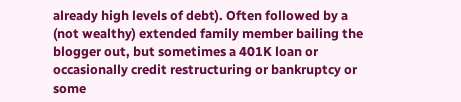already high levels of debt). Often followed by a (not wealthy) extended family member bailing the blogger out, but sometimes a 401K loan or occasionally credit restructuring or bankruptcy or some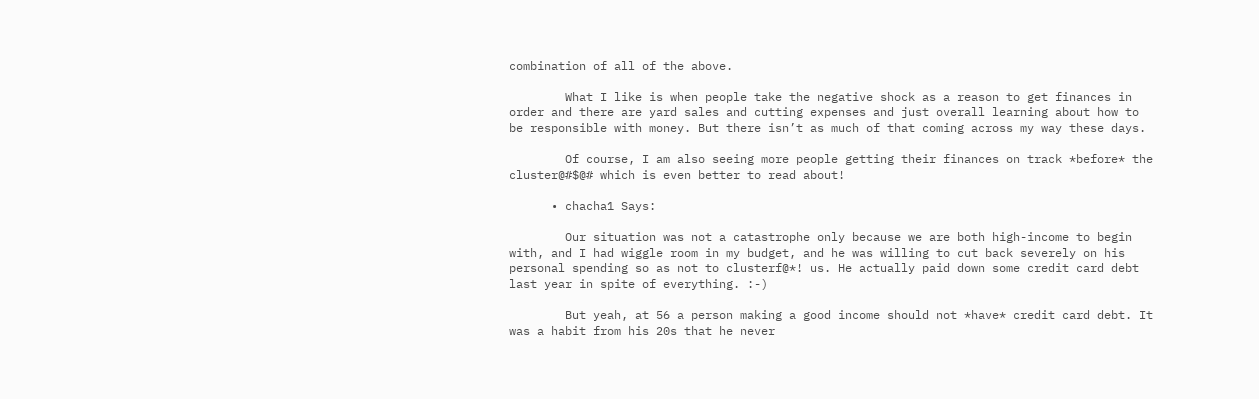combination of all of the above.

        What I like is when people take the negative shock as a reason to get finances in order and there are yard sales and cutting expenses and just overall learning about how to be responsible with money. But there isn’t as much of that coming across my way these days.

        Of course, I am also seeing more people getting their finances on track *before* the cluster@#$@# which is even better to read about!

      • chacha1 Says:

        Our situation was not a catastrophe only because we are both high-income to begin with, and I had wiggle room in my budget, and he was willing to cut back severely on his personal spending so as not to clusterf@*! us. He actually paid down some credit card debt last year in spite of everything. :-)

        But yeah, at 56 a person making a good income should not *have* credit card debt. It was a habit from his 20s that he never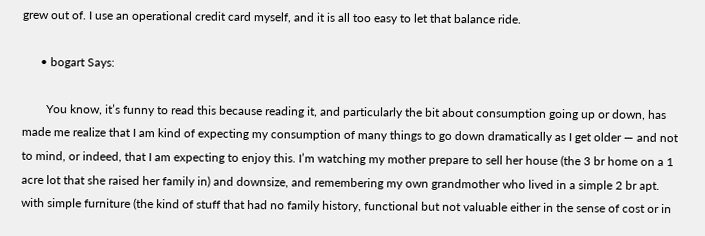grew out of. I use an operational credit card myself, and it is all too easy to let that balance ride.

      • bogart Says:

        You know, it’s funny to read this because reading it, and particularly the bit about consumption going up or down, has made me realize that I am kind of expecting my consumption of many things to go down dramatically as I get older — and not to mind, or indeed, that I am expecting to enjoy this. I’m watching my mother prepare to sell her house (the 3 br home on a 1 acre lot that she raised her family in) and downsize, and remembering my own grandmother who lived in a simple 2 br apt. with simple furniture (the kind of stuff that had no family history, functional but not valuable either in the sense of cost or in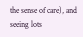the sense of care), and seeing lots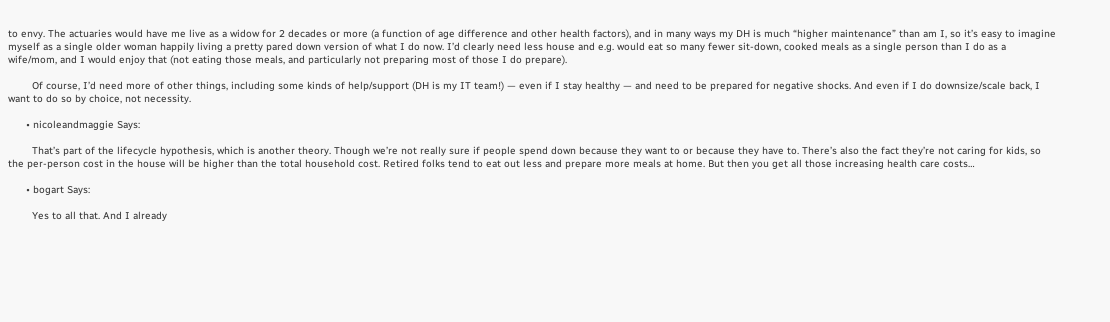to envy. The actuaries would have me live as a widow for 2 decades or more (a function of age difference and other health factors), and in many ways my DH is much “higher maintenance” than am I, so it’s easy to imagine myself as a single older woman happily living a pretty pared down version of what I do now. I’d clearly need less house and e.g. would eat so many fewer sit-down, cooked meals as a single person than I do as a wife/mom, and I would enjoy that (not eating those meals, and particularly not preparing most of those I do prepare).

        Of course, I’d need more of other things, including some kinds of help/support (DH is my IT team!) — even if I stay healthy — and need to be prepared for negative shocks. And even if I do downsize/scale back, I want to do so by choice, not necessity.

      • nicoleandmaggie Says:

        That’s part of the lifecycle hypothesis, which is another theory. Though we’re not really sure if people spend down because they want to or because they have to. There’s also the fact they’re not caring for kids, so the per-person cost in the house will be higher than the total household cost. Retired folks tend to eat out less and prepare more meals at home. But then you get all those increasing health care costs…

      • bogart Says:

        Yes to all that. And I already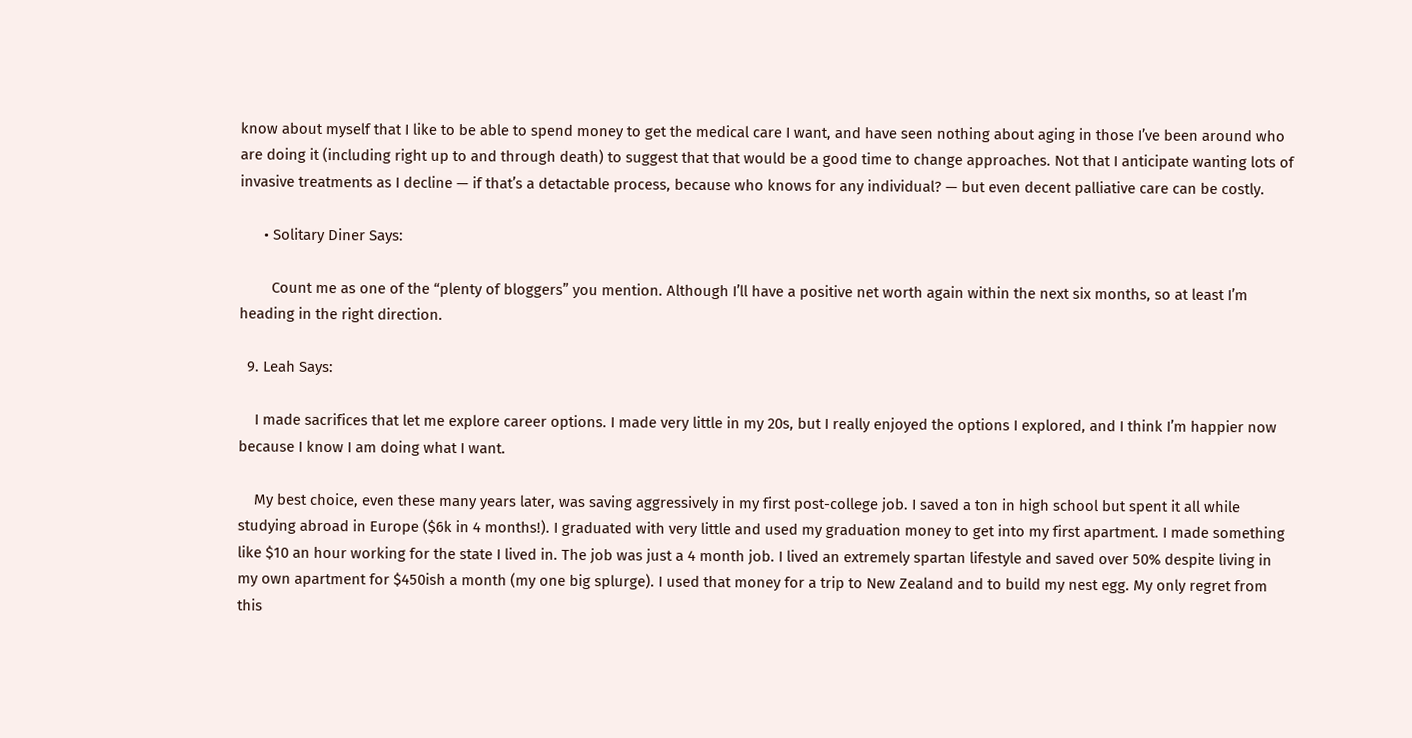know about myself that I like to be able to spend money to get the medical care I want, and have seen nothing about aging in those I’ve been around who are doing it (including right up to and through death) to suggest that that would be a good time to change approaches. Not that I anticipate wanting lots of invasive treatments as I decline — if that’s a detactable process, because who knows for any individual? — but even decent palliative care can be costly.

      • Solitary Diner Says:

        Count me as one of the “plenty of bloggers” you mention. Although I’ll have a positive net worth again within the next six months, so at least I’m heading in the right direction.

  9. Leah Says:

    I made sacrifices that let me explore career options. I made very little in my 20s, but I really enjoyed the options I explored, and I think I’m happier now because I know I am doing what I want.

    My best choice, even these many years later, was saving aggressively in my first post-college job. I saved a ton in high school but spent it all while studying abroad in Europe ($6k in 4 months!). I graduated with very little and used my graduation money to get into my first apartment. I made something like $10 an hour working for the state I lived in. The job was just a 4 month job. I lived an extremely spartan lifestyle and saved over 50% despite living in my own apartment for $450ish a month (my one big splurge). I used that money for a trip to New Zealand and to build my nest egg. My only regret from this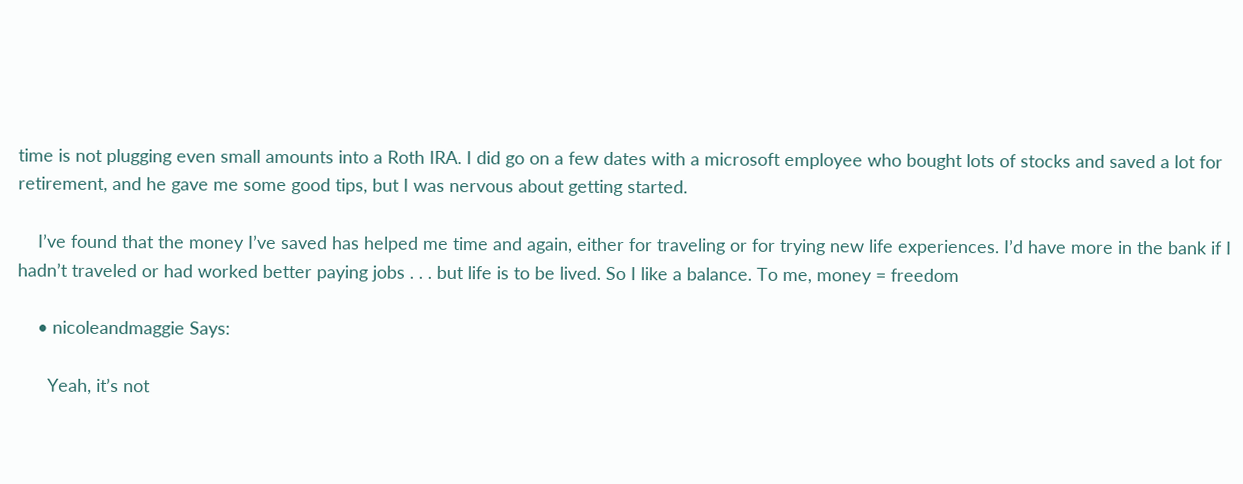time is not plugging even small amounts into a Roth IRA. I did go on a few dates with a microsoft employee who bought lots of stocks and saved a lot for retirement, and he gave me some good tips, but I was nervous about getting started.

    I’ve found that the money I’ve saved has helped me time and again, either for traveling or for trying new life experiences. I’d have more in the bank if I hadn’t traveled or had worked better paying jobs . . . but life is to be lived. So I like a balance. To me, money = freedom

    • nicoleandmaggie Says:

      Yeah, it’s not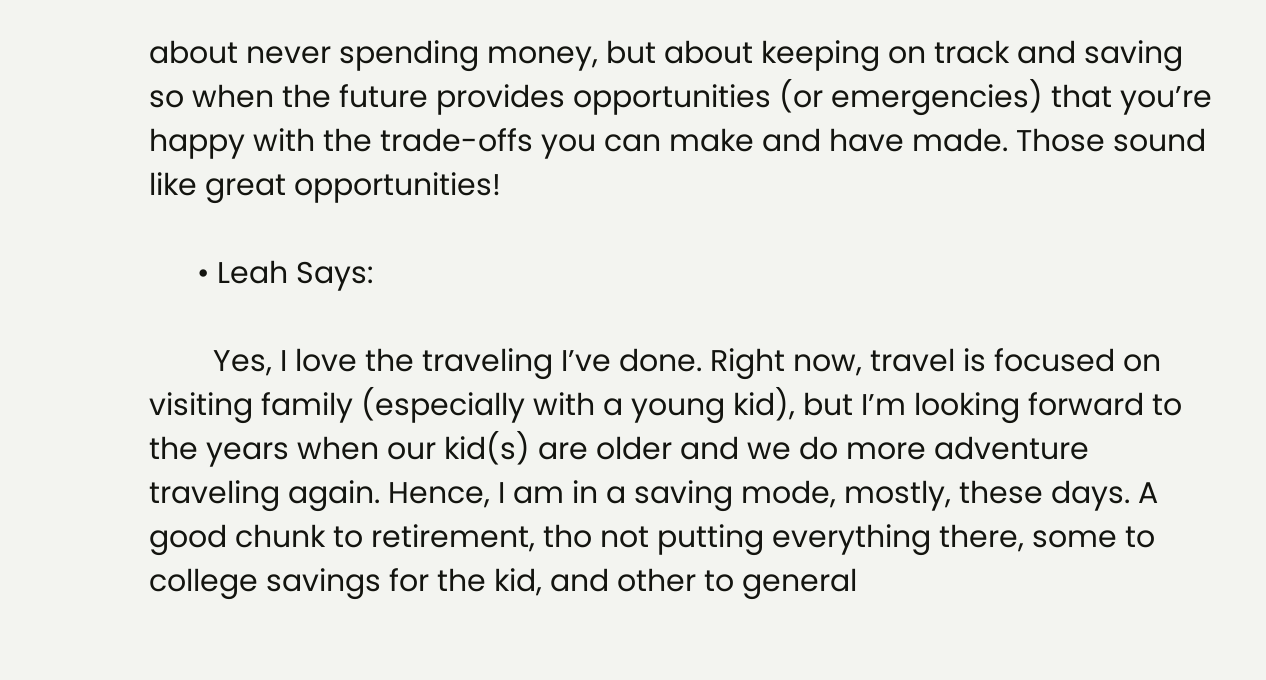about never spending money, but about keeping on track and saving so when the future provides opportunities (or emergencies) that you’re happy with the trade-offs you can make and have made. Those sound like great opportunities!

      • Leah Says:

        Yes, I love the traveling I’ve done. Right now, travel is focused on visiting family (especially with a young kid), but I’m looking forward to the years when our kid(s) are older and we do more adventure traveling again. Hence, I am in a saving mode, mostly, these days. A good chunk to retirement, tho not putting everything there, some to college savings for the kid, and other to general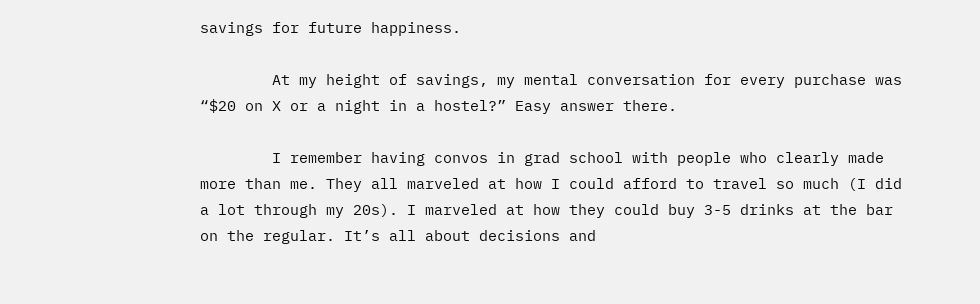savings for future happiness.

        At my height of savings, my mental conversation for every purchase was “$20 on X or a night in a hostel?” Easy answer there.

        I remember having convos in grad school with people who clearly made more than me. They all marveled at how I could afford to travel so much (I did a lot through my 20s). I marveled at how they could buy 3-5 drinks at the bar on the regular. It’s all about decisions and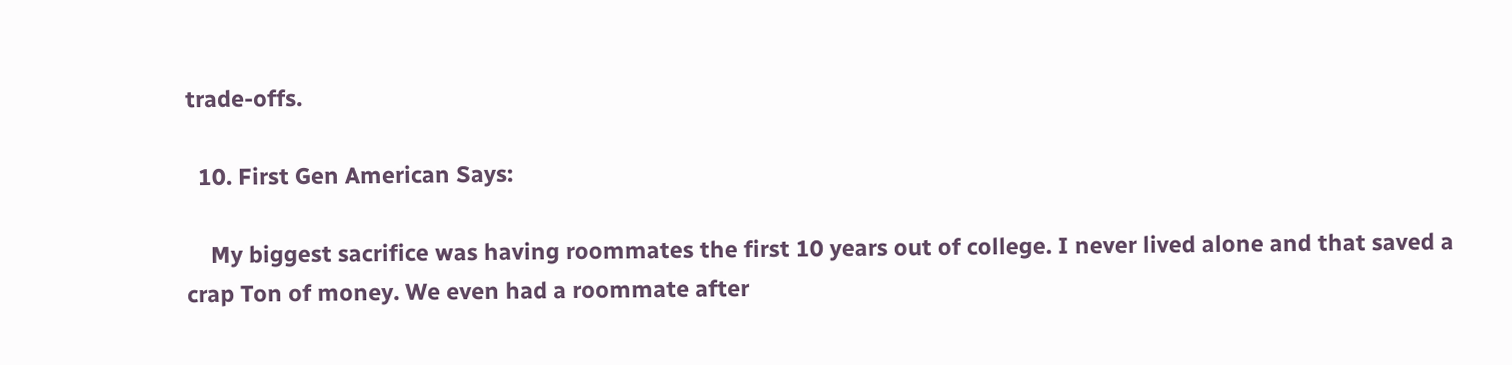trade-offs.

  10. First Gen American Says:

    My biggest sacrifice was having roommates the first 10 years out of college. I never lived alone and that saved a crap Ton of money. We even had a roommate after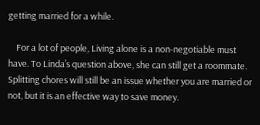getting married for a while.

    For a lot of people, Living alone is a non-negotiable must have. To Linda’s question above, she can still get a roommate. Splitting chores will still be an issue whether you are married or not, but it is an effective way to save money.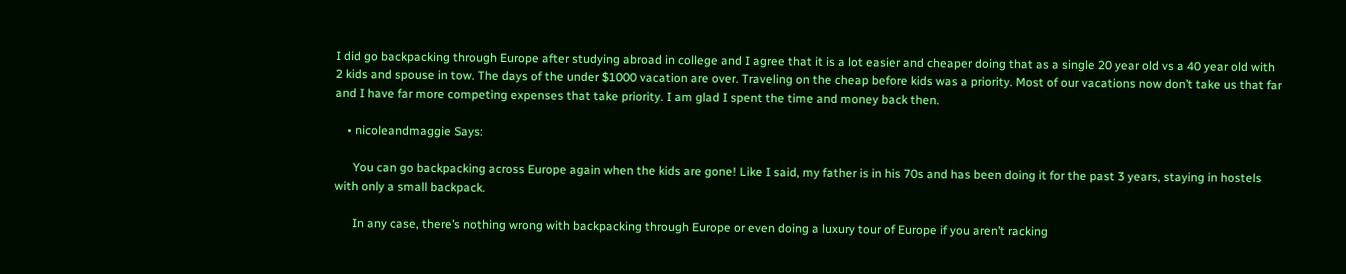I did go backpacking through Europe after studying abroad in college and I agree that it is a lot easier and cheaper doing that as a single 20 year old vs a 40 year old with 2 kids and spouse in tow. The days of the under $1000 vacation are over. Traveling on the cheap before kids was a priority. Most of our vacations now don’t take us that far and I have far more competing expenses that take priority. I am glad I spent the time and money back then.

    • nicoleandmaggie Says:

      You can go backpacking across Europe again when the kids are gone! Like I said, my father is in his 70s and has been doing it for the past 3 years, staying in hostels with only a small backpack.

      In any case, there’s nothing wrong with backpacking through Europe or even doing a luxury tour of Europe if you aren’t racking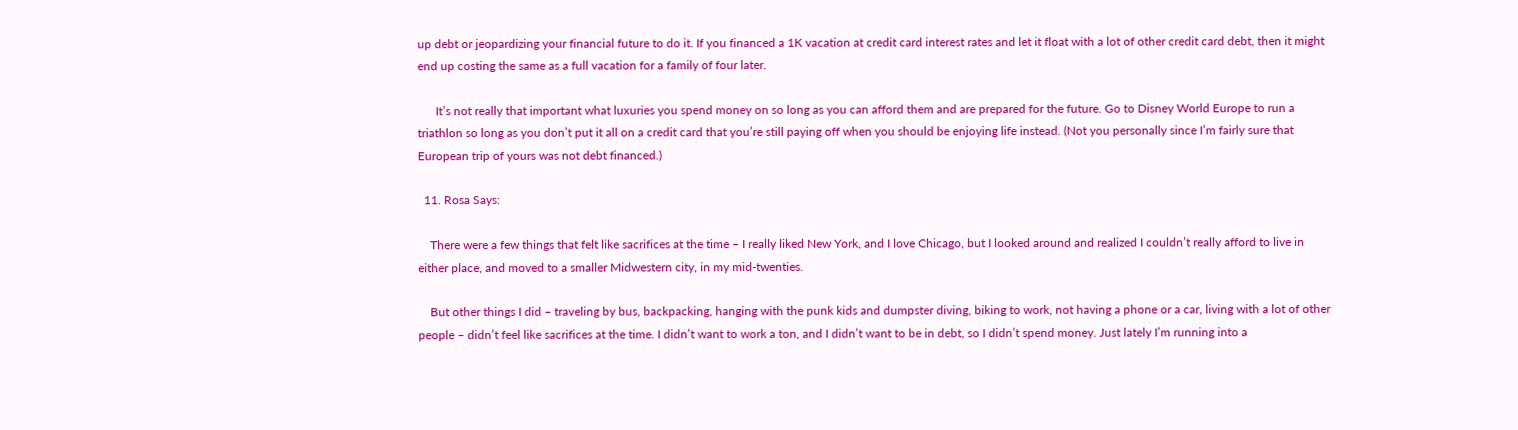up debt or jeopardizing your financial future to do it. If you financed a 1K vacation at credit card interest rates and let it float with a lot of other credit card debt, then it might end up costing the same as a full vacation for a family of four later.

      It’s not really that important what luxuries you spend money on so long as you can afford them and are prepared for the future. Go to Disney World Europe to run a triathlon so long as you don’t put it all on a credit card that you’re still paying off when you should be enjoying life instead. (Not you personally since I’m fairly sure that European trip of yours was not debt financed.)

  11. Rosa Says:

    There were a few things that felt like sacrifices at the time – I really liked New York, and I love Chicago, but I looked around and realized I couldn’t really afford to live in either place, and moved to a smaller Midwestern city, in my mid-twenties.

    But other things I did – traveling by bus, backpacking, hanging with the punk kids and dumpster diving, biking to work, not having a phone or a car, living with a lot of other people – didn’t feel like sacrifices at the time. I didn’t want to work a ton, and I didn’t want to be in debt, so I didn’t spend money. Just lately I’m running into a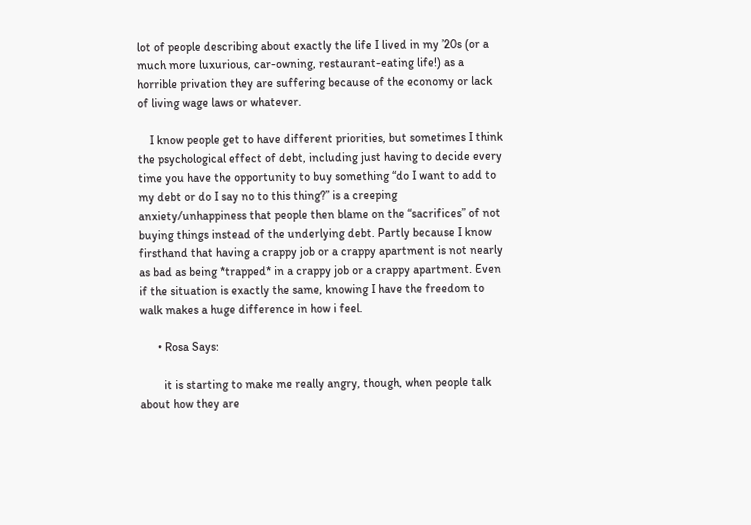lot of people describing about exactly the life I lived in my ’20s (or a much more luxurious, car-owning, restaurant-eating life!) as a horrible privation they are suffering because of the economy or lack of living wage laws or whatever.

    I know people get to have different priorities, but sometimes I think the psychological effect of debt, including just having to decide every time you have the opportunity to buy something “do I want to add to my debt or do I say no to this thing?” is a creeping anxiety/unhappiness that people then blame on the “sacrifices” of not buying things instead of the underlying debt. Partly because I know firsthand that having a crappy job or a crappy apartment is not nearly as bad as being *trapped* in a crappy job or a crappy apartment. Even if the situation is exactly the same, knowing I have the freedom to walk makes a huge difference in how i feel.

      • Rosa Says:

        it is starting to make me really angry, though, when people talk about how they are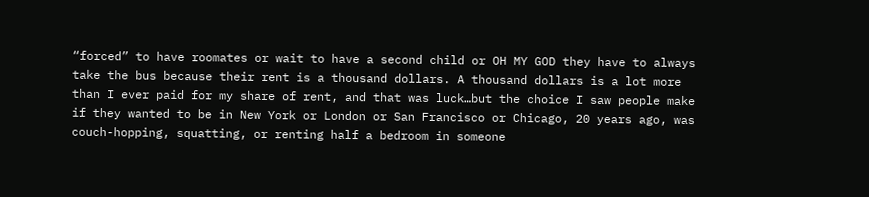“forced” to have roomates or wait to have a second child or OH MY GOD they have to always take the bus because their rent is a thousand dollars. A thousand dollars is a lot more than I ever paid for my share of rent, and that was luck…but the choice I saw people make if they wanted to be in New York or London or San Francisco or Chicago, 20 years ago, was couch-hopping, squatting, or renting half a bedroom in someone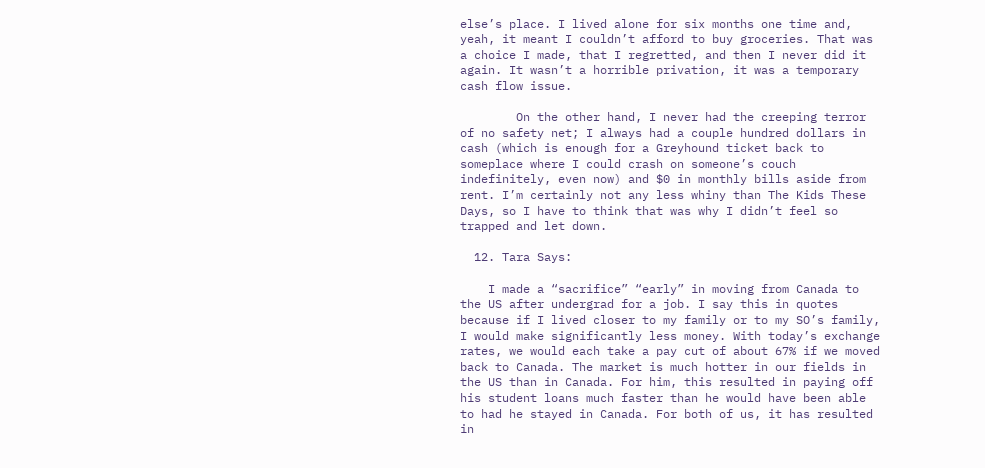else’s place. I lived alone for six months one time and, yeah, it meant I couldn’t afford to buy groceries. That was a choice I made, that I regretted, and then I never did it again. It wasn’t a horrible privation, it was a temporary cash flow issue.

        On the other hand, I never had the creeping terror of no safety net; I always had a couple hundred dollars in cash (which is enough for a Greyhound ticket back to someplace where I could crash on someone’s couch indefinitely, even now) and $0 in monthly bills aside from rent. I’m certainly not any less whiny than The Kids These Days, so I have to think that was why I didn’t feel so trapped and let down.

  12. Tara Says:

    I made a “sacrifice” “early” in moving from Canada to the US after undergrad for a job. I say this in quotes because if I lived closer to my family or to my SO’s family, I would make significantly less money. With today’s exchange rates, we would each take a pay cut of about 67% if we moved back to Canada. The market is much hotter in our fields in the US than in Canada. For him, this resulted in paying off his student loans much faster than he would have been able to had he stayed in Canada. For both of us, it has resulted in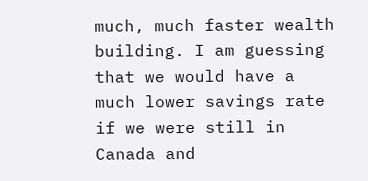much, much faster wealth building. I am guessing that we would have a much lower savings rate if we were still in Canada and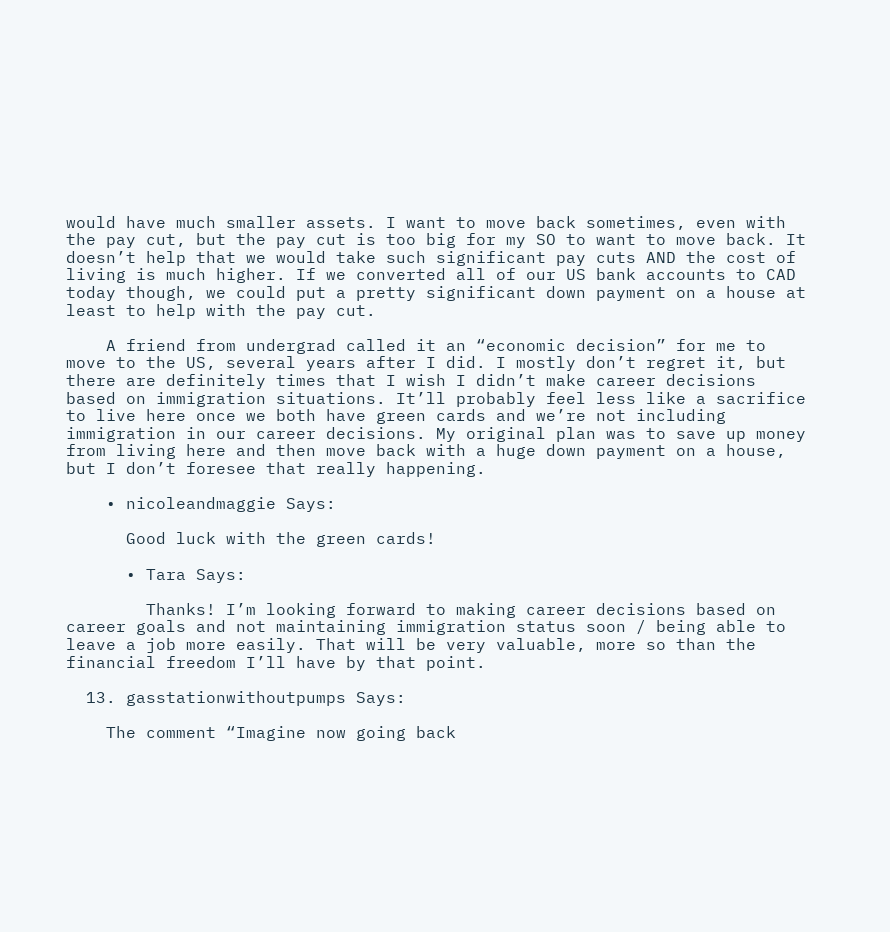would have much smaller assets. I want to move back sometimes, even with the pay cut, but the pay cut is too big for my SO to want to move back. It doesn’t help that we would take such significant pay cuts AND the cost of living is much higher. If we converted all of our US bank accounts to CAD today though, we could put a pretty significant down payment on a house at least to help with the pay cut.

    A friend from undergrad called it an “economic decision” for me to move to the US, several years after I did. I mostly don’t regret it, but there are definitely times that I wish I didn’t make career decisions based on immigration situations. It’ll probably feel less like a sacrifice to live here once we both have green cards and we’re not including immigration in our career decisions. My original plan was to save up money from living here and then move back with a huge down payment on a house, but I don’t foresee that really happening.

    • nicoleandmaggie Says:

      Good luck with the green cards!

      • Tara Says:

        Thanks! I’m looking forward to making career decisions based on career goals and not maintaining immigration status soon / being able to leave a job more easily. That will be very valuable, more so than the financial freedom I’ll have by that point.

  13. gasstationwithoutpumps Says:

    The comment “Imagine now going back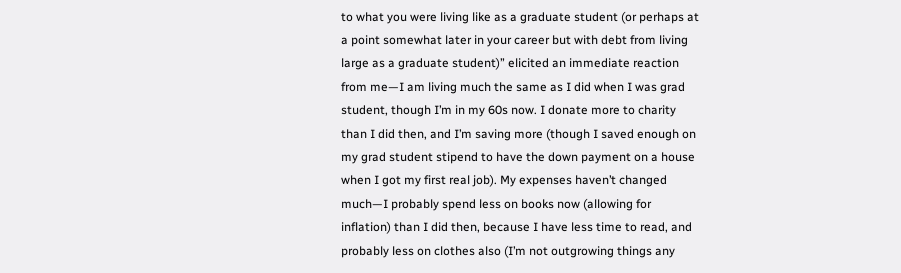to what you were living like as a graduate student (or perhaps at a point somewhat later in your career but with debt from living large as a graduate student)” elicited an immediate reaction from me—I am living much the same as I did when I was grad student, though I’m in my 60s now. I donate more to charity than I did then, and I’m saving more (though I saved enough on my grad student stipend to have the down payment on a house when I got my first real job). My expenses haven’t changed much—I probably spend less on books now (allowing for inflation) than I did then, because I have less time to read, and probably less on clothes also (I’m not outgrowing things any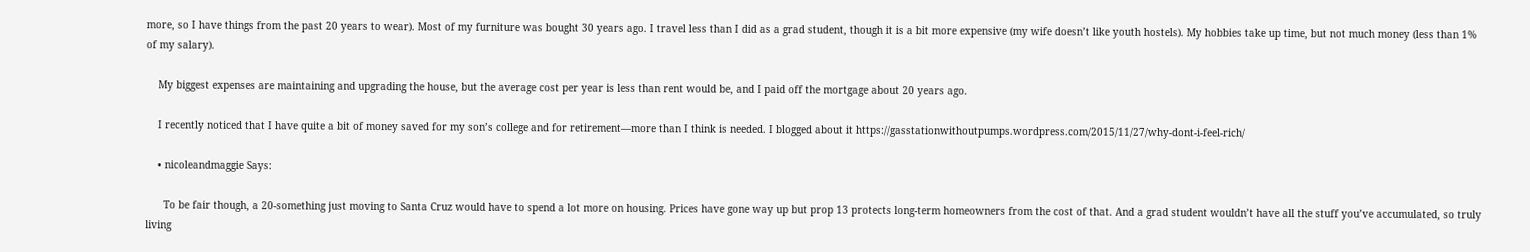more, so I have things from the past 20 years to wear). Most of my furniture was bought 30 years ago. I travel less than I did as a grad student, though it is a bit more expensive (my wife doesn’t like youth hostels). My hobbies take up time, but not much money (less than 1% of my salary).

    My biggest expenses are maintaining and upgrading the house, but the average cost per year is less than rent would be, and I paid off the mortgage about 20 years ago.

    I recently noticed that I have quite a bit of money saved for my son’s college and for retirement—more than I think is needed. I blogged about it https://gasstationwithoutpumps.wordpress.com/2015/11/27/why-dont-i-feel-rich/

    • nicoleandmaggie Says:

      To be fair though, a 20-something just moving to Santa Cruz would have to spend a lot more on housing. Prices have gone way up but prop 13 protects long-term homeowners from the cost of that. And a grad student wouldn’t have all the stuff you’ve accumulated, so truly living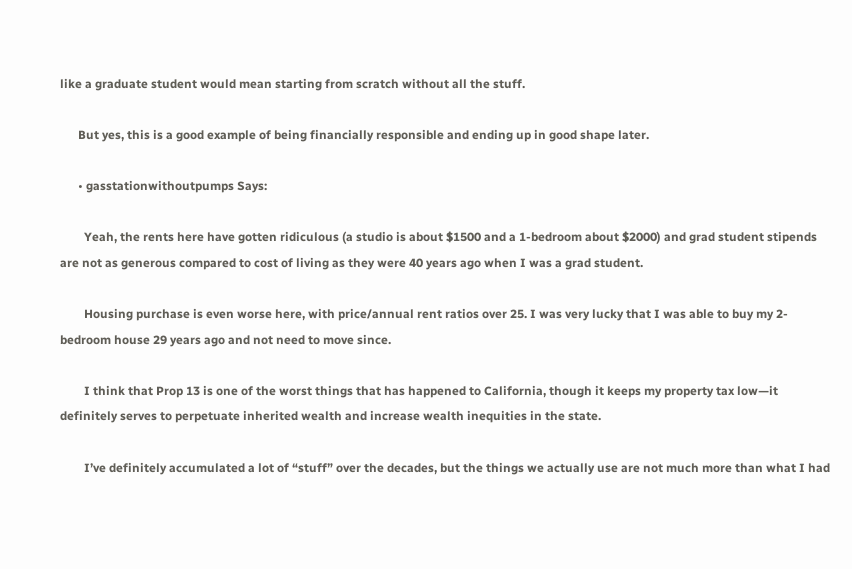like a graduate student would mean starting from scratch without all the stuff.

      But yes, this is a good example of being financially responsible and ending up in good shape later.

      • gasstationwithoutpumps Says:

        Yeah, the rents here have gotten ridiculous (a studio is about $1500 and a 1-bedroom about $2000) and grad student stipends are not as generous compared to cost of living as they were 40 years ago when I was a grad student.

        Housing purchase is even worse here, with price/annual rent ratios over 25. I was very lucky that I was able to buy my 2-bedroom house 29 years ago and not need to move since.

        I think that Prop 13 is one of the worst things that has happened to California, though it keeps my property tax low—it definitely serves to perpetuate inherited wealth and increase wealth inequities in the state.

        I’ve definitely accumulated a lot of “stuff” over the decades, but the things we actually use are not much more than what I had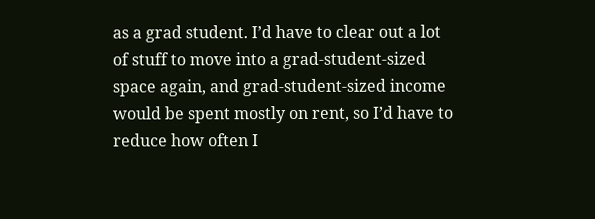as a grad student. I’d have to clear out a lot of stuff to move into a grad-student-sized space again, and grad-student-sized income would be spent mostly on rent, so I’d have to reduce how often I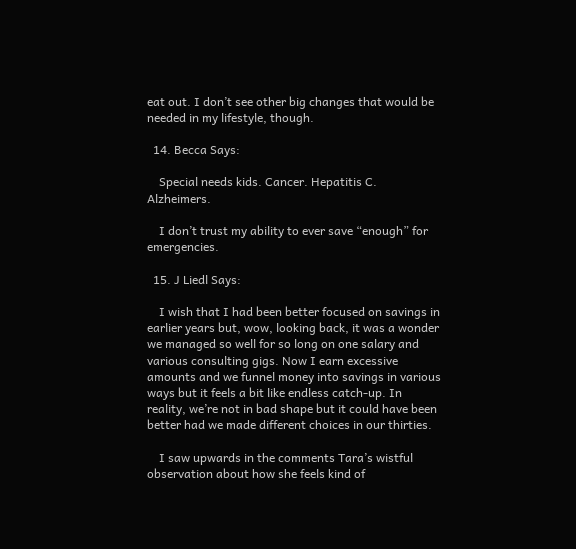eat out. I don’t see other big changes that would be needed in my lifestyle, though.

  14. Becca Says:

    Special needs kids. Cancer. Hepatitis C. Alzheimers.

    I don’t trust my ability to ever save “enough” for emergencies.

  15. J Liedl Says:

    I wish that I had been better focused on savings in earlier years but, wow, looking back, it was a wonder we managed so well for so long on one salary and various consulting gigs. Now I earn excessive amounts and we funnel money into savings in various ways but it feels a bit like endless catch-up. In reality, we’re not in bad shape but it could have been better had we made different choices in our thirties.

    I saw upwards in the comments Tara’s wistful observation about how she feels kind of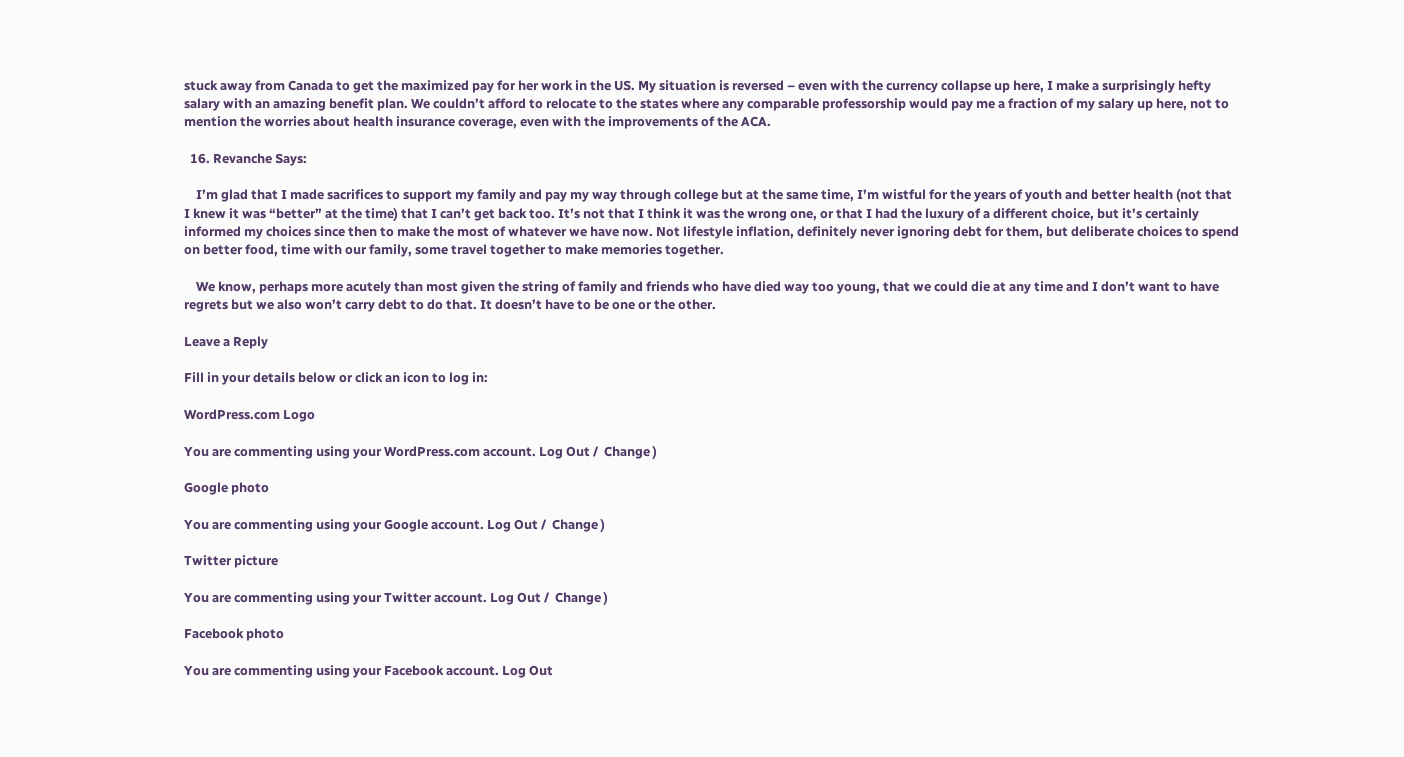stuck away from Canada to get the maximized pay for her work in the US. My situation is reversed – even with the currency collapse up here, I make a surprisingly hefty salary with an amazing benefit plan. We couldn’t afford to relocate to the states where any comparable professorship would pay me a fraction of my salary up here, not to mention the worries about health insurance coverage, even with the improvements of the ACA.

  16. Revanche Says:

    I’m glad that I made sacrifices to support my family and pay my way through college but at the same time, I’m wistful for the years of youth and better health (not that I knew it was “better” at the time) that I can’t get back too. It’s not that I think it was the wrong one, or that I had the luxury of a different choice, but it’s certainly informed my choices since then to make the most of whatever we have now. Not lifestyle inflation, definitely never ignoring debt for them, but deliberate choices to spend on better food, time with our family, some travel together to make memories together.

    We know, perhaps more acutely than most given the string of family and friends who have died way too young, that we could die at any time and I don’t want to have regrets but we also won’t carry debt to do that. It doesn’t have to be one or the other.

Leave a Reply

Fill in your details below or click an icon to log in:

WordPress.com Logo

You are commenting using your WordPress.com account. Log Out /  Change )

Google photo

You are commenting using your Google account. Log Out /  Change )

Twitter picture

You are commenting using your Twitter account. Log Out /  Change )

Facebook photo

You are commenting using your Facebook account. Log Out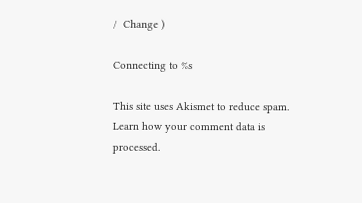/  Change )

Connecting to %s

This site uses Akismet to reduce spam. Learn how your comment data is processed.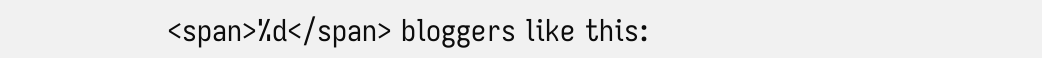<span>%d</span> bloggers like this: